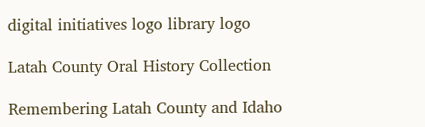digital initiatives logo library logo

Latah County Oral History Collection

Remembering Latah County and Idaho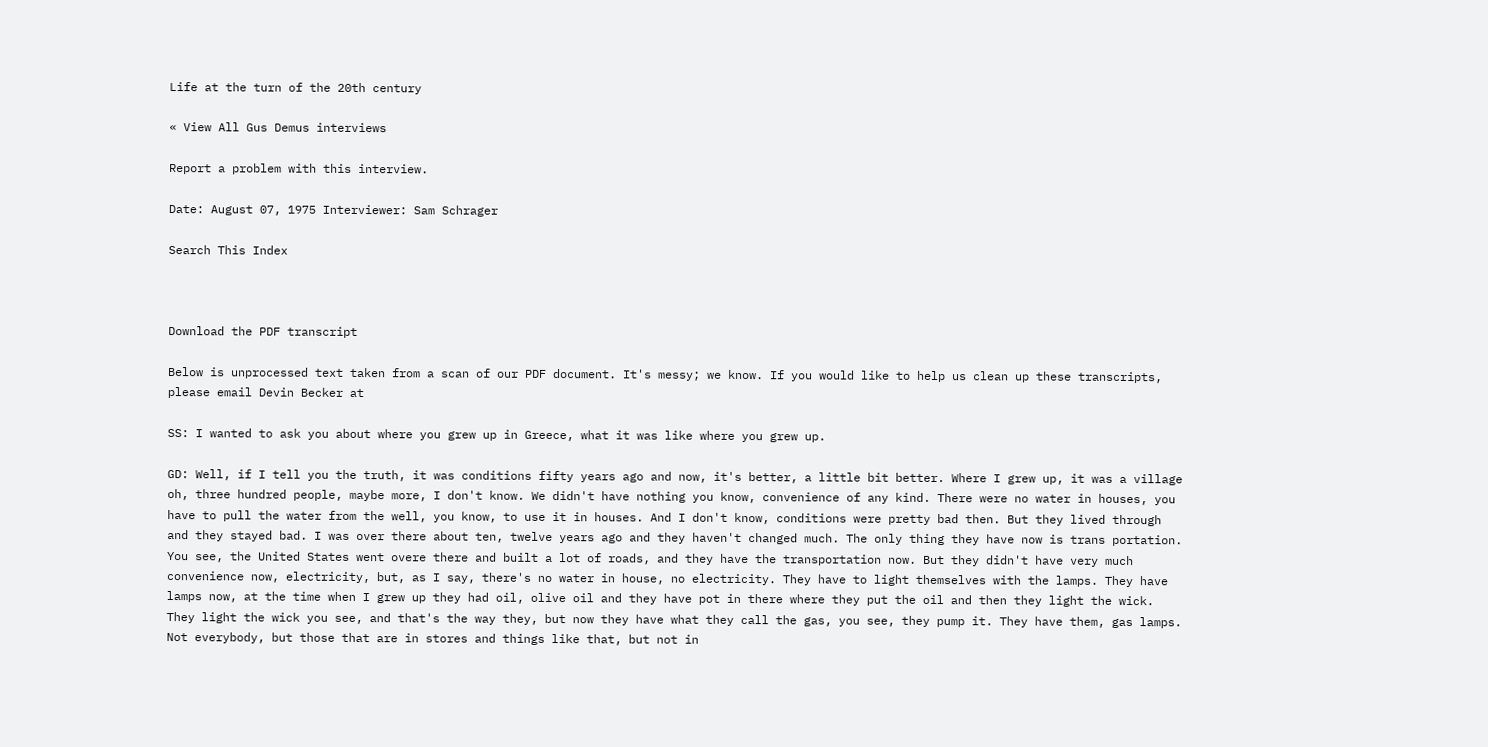Life at the turn of the 20th century

« View All Gus Demus interviews

Report a problem with this interview.

Date: August 07, 1975 Interviewer: Sam Schrager

Search This Index



Download the PDF transcript

Below is unprocessed text taken from a scan of our PDF document. It's messy; we know. If you would like to help us clean up these transcripts, please email Devin Becker at

SS: I wanted to ask you about where you grew up in Greece, what it was like where you grew up.

GD: Well, if I tell you the truth, it was conditions fifty years ago and now, it's better, a little bit better. Where I grew up, it was a village oh, three hundred people, maybe more, I don't know. We didn't have nothing you know, convenience of any kind. There were no water in houses, you have to pull the water from the well, you know, to use it in houses. And I don't know, conditions were pretty bad then. But they lived through and they stayed bad. I was over there about ten, twelve years ago and they haven't changed much. The only thing they have now is trans portation. You see, the United States went overe there and built a lot of roads, and they have the transportation now. But they didn't have very much convenience now, electricity, but, as I say, there's no water in house, no electricity. They have to light themselves with the lamps. They have lamps now, at the time when I grew up they had oil, olive oil and they have pot in there where they put the oil and then they light the wick. They light the wick you see, and that's the way they, but now they have what they call the gas, you see, they pump it. They have them, gas lamps. Not everybody, but those that are in stores and things like that, but not in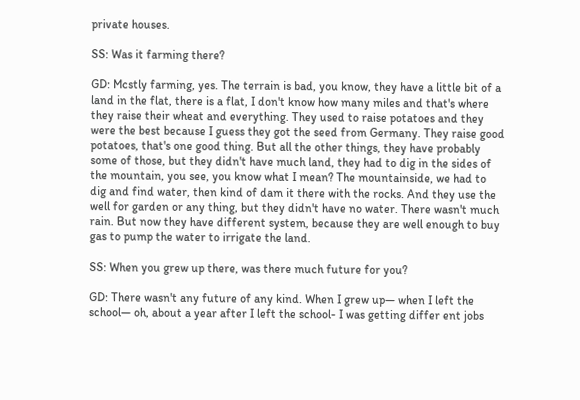private houses.

SS: Was it farming there?

GD: Mcstly farming, yes. The terrain is bad, you know, they have a little bit of a land in the flat, there is a flat, I don't know how many miles and that's where they raise their wheat and everything. They used to raise potatoes and they were the best because I guess they got the seed from Germany. They raise good potatoes, that's one good thing. But all the other things, they have probably some of those, but they didn't have much land, they had to dig in the sides of the mountain, you see, you know what I mean? The mountainside, we had to dig and find water, then kind of dam it there with the rocks. And they use the well for garden or any thing, but they didn't have no water. There wasn't much rain. But now they have different system, because they are well enough to buy gas to pump the water to irrigate the land.

SS: When you grew up there, was there much future for you?

GD: There wasn't any future of any kind. When I grew up— when I left the school— oh, about a year after I left the school- I was getting differ ent jobs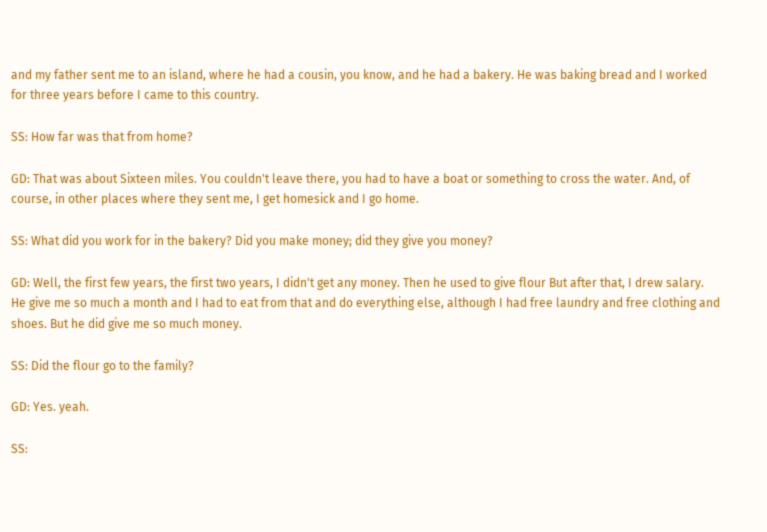and my father sent me to an island, where he had a cousin, you know, and he had a bakery. He was baking bread and I worked for three years before I came to this country.

SS: How far was that from home?

GD: That was about Sixteen miles. You couldn't leave there, you had to have a boat or something to cross the water. And, of course, in other places where they sent me, I get homesick and I go home.

SS: What did you work for in the bakery? Did you make money; did they give you money?

GD: Well, the first few years, the first two years, I didn't get any money. Then he used to give flour But after that, I drew salary. He give me so much a month and I had to eat from that and do everything else, although I had free laundry and free clothing and shoes. But he did give me so much money.

SS: Did the flour go to the family?

GD: Yes. yeah.

SS: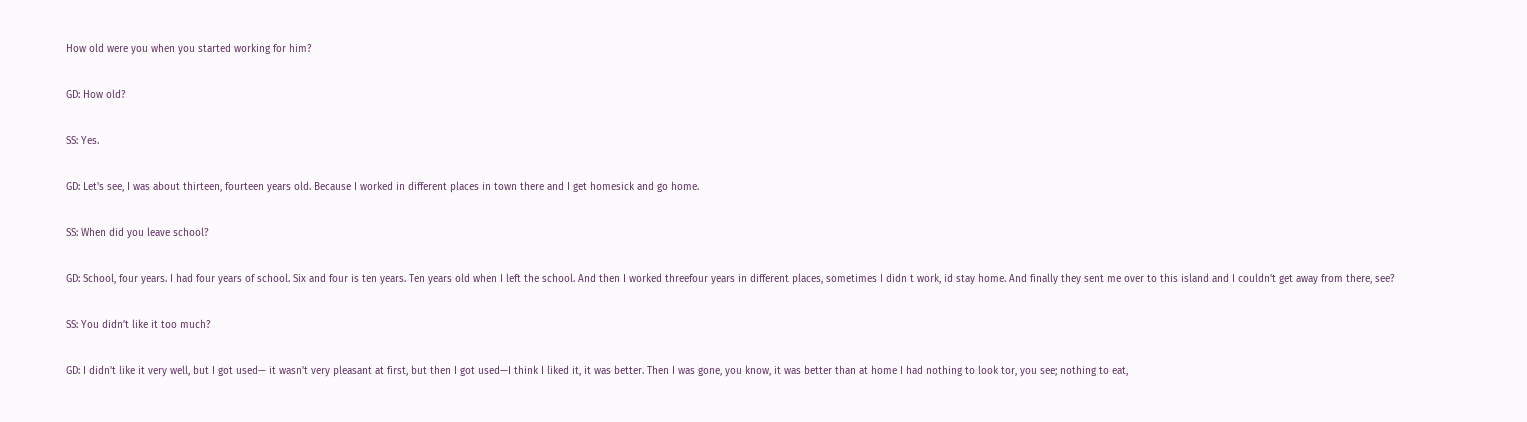How old were you when you started working for him?

GD: How old?

SS: Yes.

GD: Let's see, I was about thirteen, fourteen years old. Because I worked in different places in town there and I get homesick and go home.

SS: When did you leave school?

GD: School, four years. I had four years of school. Six and four is ten years. Ten years old when I left the school. And then I worked threefour years in different places, sometimes I didn t work, id stay home. And finally they sent me over to this island and I couldn't get away from there, see?

SS: You didn't like it too much?

GD: I didn't like it very well, but I got used— it wasn't very pleasant at first, but then I got used—I think I liked it, it was better. Then I was gone, you know, it was better than at home I had nothing to look tor, you see; nothing to eat,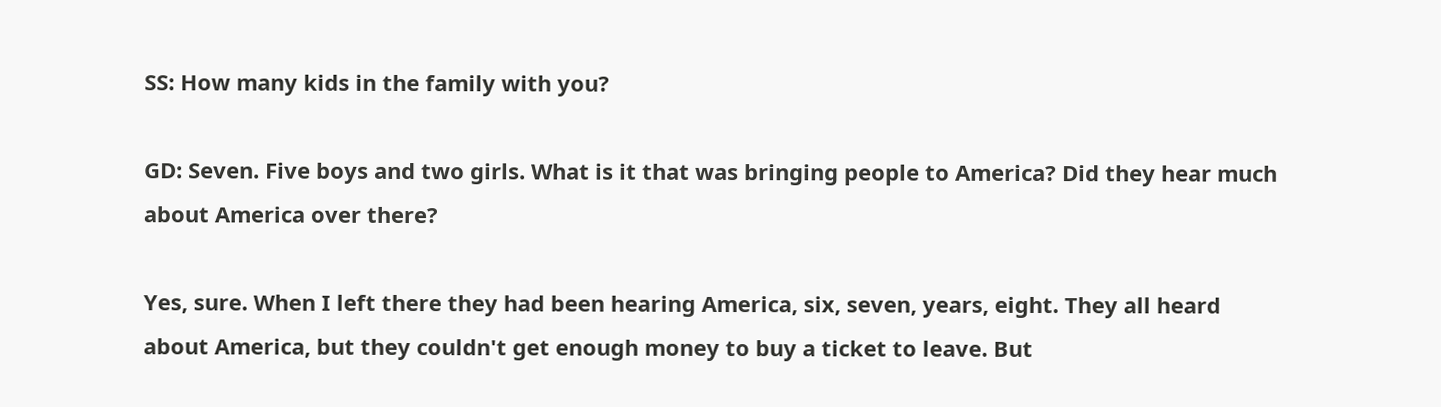SS: How many kids in the family with you?

GD: Seven. Five boys and two girls. What is it that was bringing people to America? Did they hear much about America over there?

Yes, sure. When I left there they had been hearing America, six, seven, years, eight. They all heard about America, but they couldn't get enough money to buy a ticket to leave. But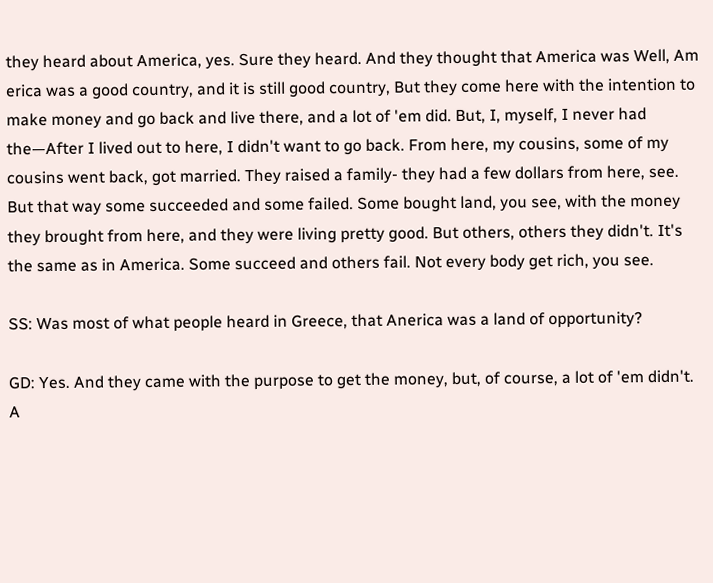they heard about America, yes. Sure they heard. And they thought that America was Well, Am erica was a good country, and it is still good country, But they come here with the intention to make money and go back and live there, and a lot of 'em did. But, I, myself, I never had the—After I lived out to here, I didn't want to go back. From here, my cousins, some of my cousins went back, got married. They raised a family- they had a few dollars from here, see. But that way some succeeded and some failed. Some bought land, you see, with the money they brought from here, and they were living pretty good. But others, others they didn't. It's the same as in America. Some succeed and others fail. Not every body get rich, you see.

SS: Was most of what people heard in Greece, that Anerica was a land of opportunity?

GD: Yes. And they came with the purpose to get the money, but, of course, a lot of 'em didn't. A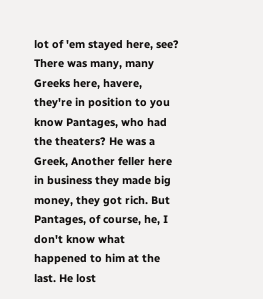lot of 'em stayed here, see? There was many, many Greeks here, havere, they're in position to you know Pantages, who had the theaters? He was a Greek, Another feller here in business they made big money, they got rich. But Pantages, of course, he, I don't know what happened to him at the last. He lost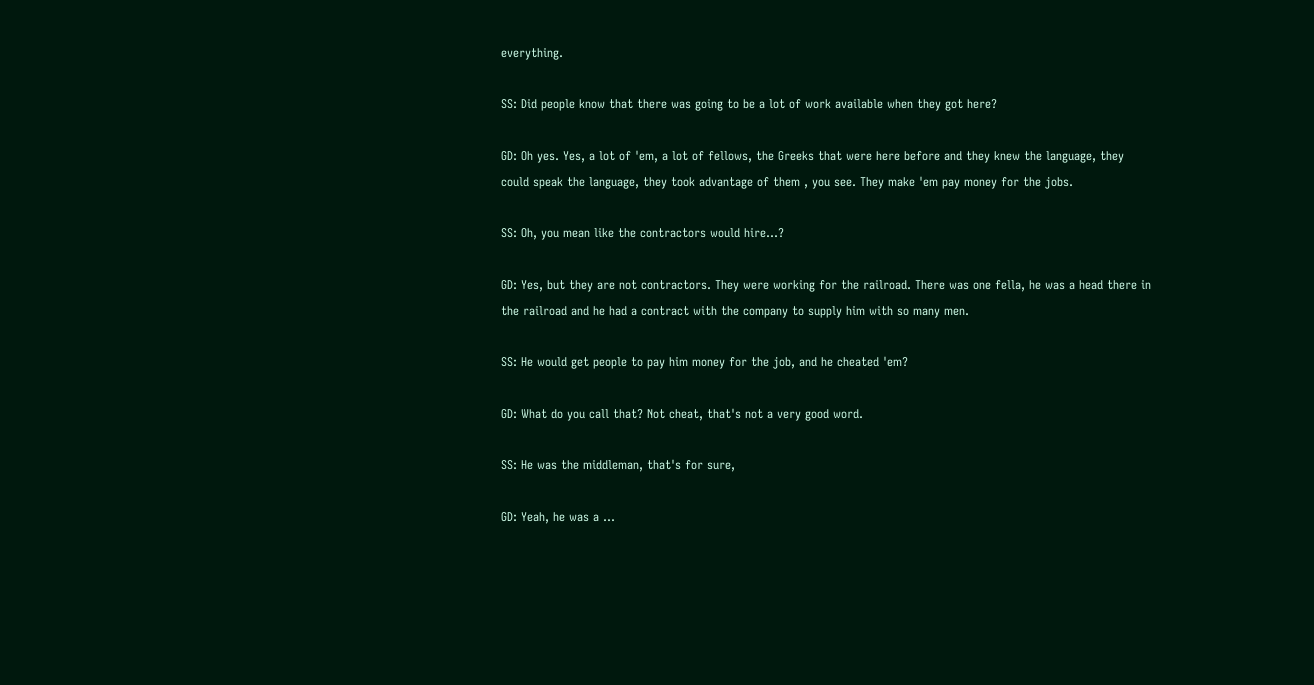everything.

SS: Did people know that there was going to be a lot of work available when they got here?

GD: Oh yes. Yes, a lot of 'em, a lot of fellows, the Greeks that were here before and they knew the language, they could speak the language, they took advantage of them , you see. They make 'em pay money for the jobs.

SS: Oh, you mean like the contractors would hire...?

GD: Yes, but they are not contractors. They were working for the railroad. There was one fella, he was a head there in the railroad and he had a contract with the company to supply him with so many men.

SS: He would get people to pay him money for the job, and he cheated 'em?

GD: What do you call that? Not cheat, that's not a very good word.

SS: He was the middleman, that's for sure,

GD: Yeah, he was a ...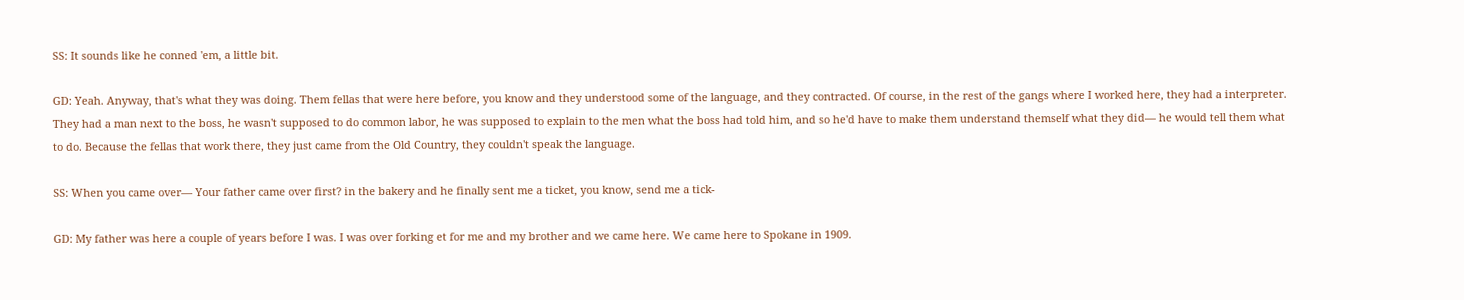SS: It sounds like he conned 'em, a little bit.

GD: Yeah. Anyway, that's what they was doing. Them fellas that were here before, you know and they understood some of the language, and they contracted. Of course, in the rest of the gangs where I worked here, they had a interpreter. They had a man next to the boss, he wasn't supposed to do common labor, he was supposed to explain to the men what the boss had told him, and so he'd have to make them understand themself what they did— he would tell them what to do. Because the fellas that work there, they just came from the Old Country, they couldn't speak the language.

SS: When you came over— Your father came over first? in the bakery and he finally sent me a ticket, you know, send me a tick-

GD: My father was here a couple of years before I was. I was over forking et for me and my brother and we came here. We came here to Spokane in 1909.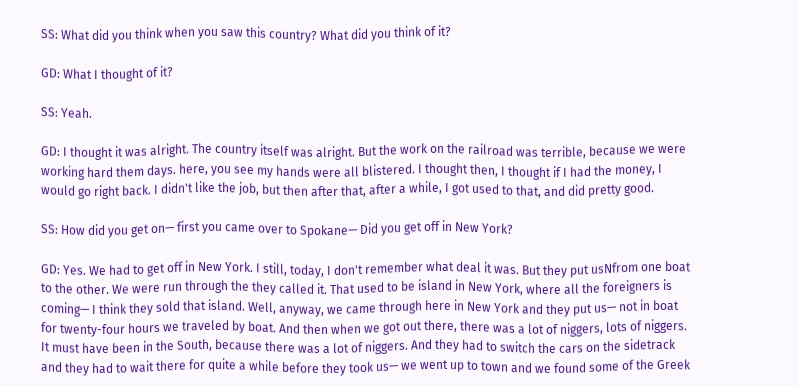SS: What did you think when you saw this country? What did you think of it?

GD: What I thought of it?

SS: Yeah.

GD: I thought it was alright. The country itself was alright. But the work on the railroad was terrible, because we were working hard them days. here, you see my hands were all blistered. I thought then, I thought if I had the money, I would go right back. I didn't like the job, but then after that, after a while, I got used to that, and did pretty good.

SS: How did you get on— first you came over to Spokane— Did you get off in New York?

GD: Yes. We had to get off in New York. I still, today, I don't remember what deal it was. But they put usNfrom one boat to the other. We were run through the they called it. That used to be island in New York, where all the foreigners is coming— I think they sold that island. Well, anyway, we came through here in New York and they put us— not in boat for twenty-four hours we traveled by boat. And then when we got out there, there was a lot of niggers, lots of niggers. It must have been in the South, because there was a lot of niggers. And they had to switch the cars on the sidetrack and they had to wait there for quite a while before they took us— we went up to town and we found some of the Greek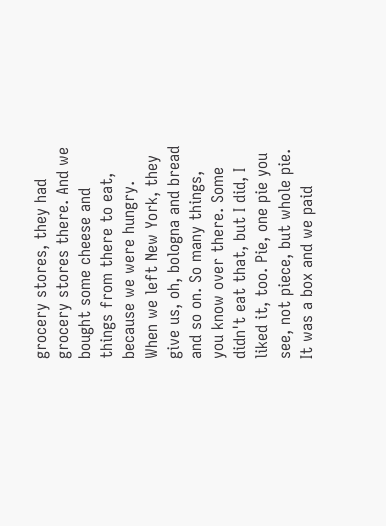grocery stores, they had grocery stores there. And we bought some cheese and things from there to eat, because we were hungry. When we left New York, they give us, oh, bologna and bread and so on. So many things, you know over there. Some didn't eat that, but I did, I liked it, too. Pie, one pie you see, not piece, but whole pie. It was a box and we paid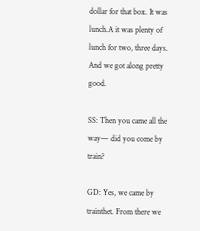dollar for that box. It was lunch.A it was plenty of lunch for two, three days. And we got along pretty good.

SS: Then you came all the way— did you come by train?

GD: Yes, we came by trainthet. From there we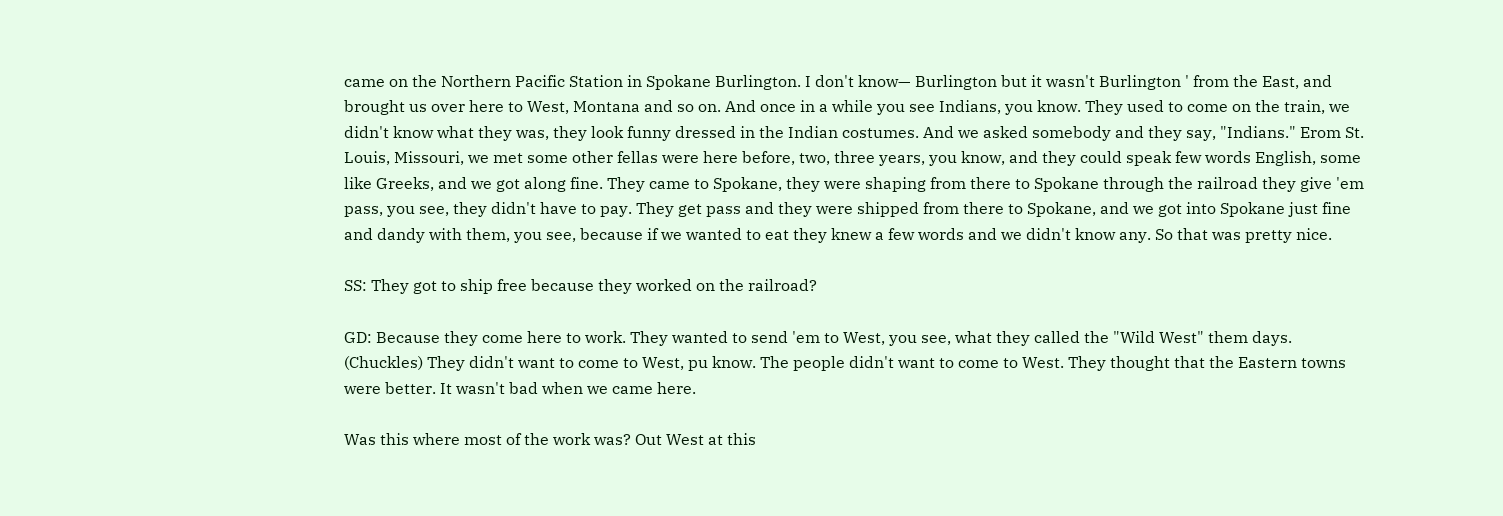came on the Northern Pacific Station in Spokane Burlington. I don't know— Burlington but it wasn't Burlington ' from the East, and brought us over here to West, Montana and so on. And once in a while you see Indians, you know. They used to come on the train, we didn't know what they was, they look funny dressed in the Indian costumes. And we asked somebody and they say, "Indians." Erom St. Louis, Missouri, we met some other fellas were here before, two, three years, you know, and they could speak few words English, some like Greeks, and we got along fine. They came to Spokane, they were shaping from there to Spokane through the railroad they give 'em pass, you see, they didn't have to pay. They get pass and they were shipped from there to Spokane, and we got into Spokane just fine and dandy with them, you see, because if we wanted to eat they knew a few words and we didn't know any. So that was pretty nice.

SS: They got to ship free because they worked on the railroad?

GD: Because they come here to work. They wanted to send 'em to West, you see, what they called the "Wild West" them days. (Chuckles) They didn't want to come to West, pu know. The people didn't want to come to West. They thought that the Eastern towns were better. It wasn't bad when we came here.

Was this where most of the work was? Out West at this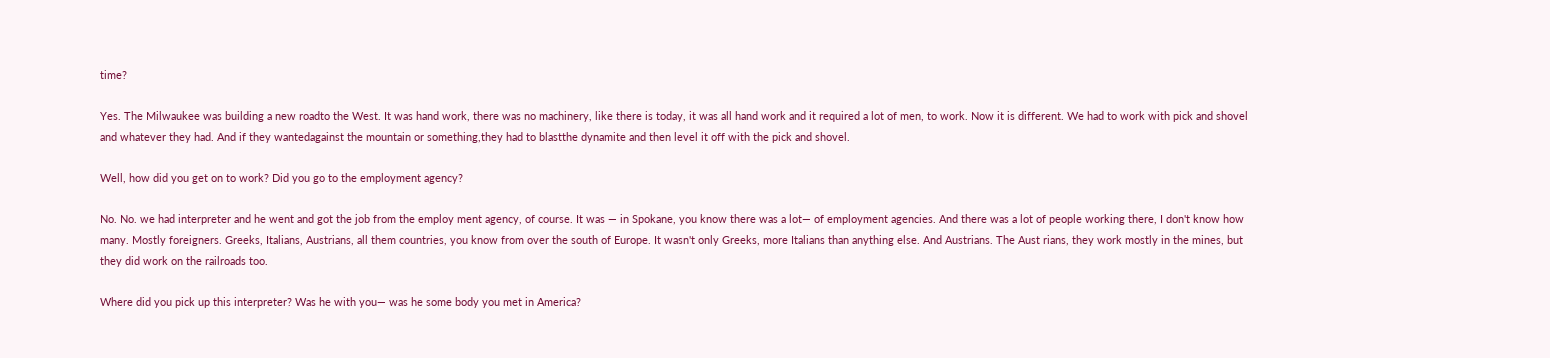time?

Yes. The Milwaukee was building a new roadto the West. It was hand work, there was no machinery, like there is today, it was all hand work and it required a lot of men, to work. Now it is different. We had to work with pick and shovel and whatever they had. And if they wantedagainst the mountain or something,they had to blastthe dynamite and then level it off with the pick and shovel.

Well, how did you get on to work? Did you go to the employment agency?

No. No. we had interpreter and he went and got the job from the employ ment agency, of course. It was — in Spokane, you know there was a lot— of employment agencies. And there was a lot of people working there, I don't know how many. Mostly foreigners. Greeks, Italians, Austrians, all them countries, you know from over the south of Europe. It wasn't only Greeks, more Italians than anything else. And Austrians. The Aust rians, they work mostly in the mines, but they did work on the railroads too.

Where did you pick up this interpreter? Was he with you— was he some body you met in America?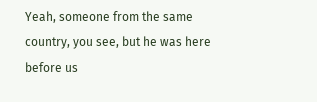Yeah, someone from the same country, you see, but he was here before us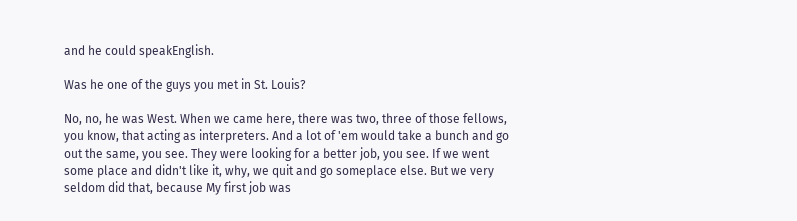and he could speakEnglish.

Was he one of the guys you met in St. Louis?

No, no, he was West. When we came here, there was two, three of those fellows, you know, that acting as interpreters. And a lot of 'em would take a bunch and go out the same, you see. They were looking for a better job, you see. If we went some place and didn't like it, why, we quit and go someplace else. But we very seldom did that, because My first job was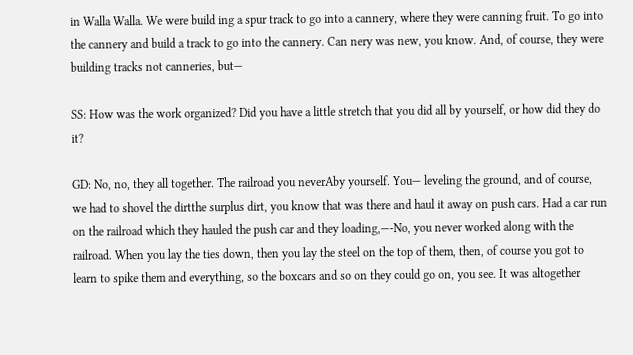in Walla Walla. We were build ing a spur track to go into a cannery, where they were canning fruit. To go into the cannery and build a track to go into the cannery. Can nery was new, you know. And, of course, they were building tracks not canneries, but—

SS: How was the work organized? Did you have a little stretch that you did all by yourself, or how did they do it?

GD: No, no, they all together. The railroad you neverAby yourself. You— leveling the ground, and of course, we had to shovel the dirtthe surplus dirt, you know that was there and haul it away on push cars. Had a car run on the railroad which they hauled the push car and they loading,—-No, you never worked along with the railroad. When you lay the ties down, then you lay the steel on the top of them, then, of course you got to learn to spike them and everything, so the boxcars and so on they could go on, you see. It was altogether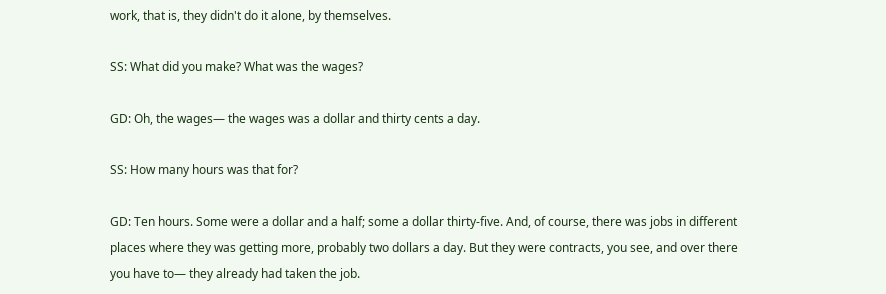work, that is, they didn't do it alone, by themselves.

SS: What did you make? What was the wages?

GD: Oh, the wages— the wages was a dollar and thirty cents a day.

SS: How many hours was that for?

GD: Ten hours. Some were a dollar and a half; some a dollar thirty-five. And, of course, there was jobs in different places where they was getting more, probably two dollars a day. But they were contracts, you see, and over there you have to— they already had taken the job.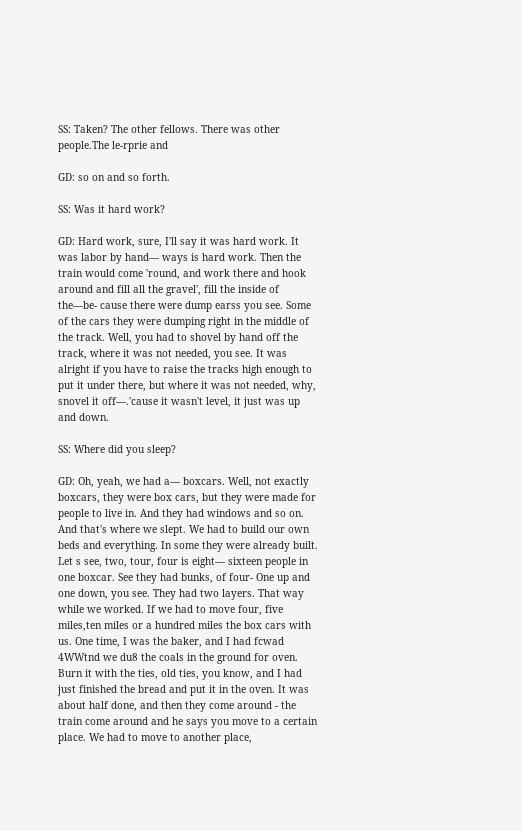SS: Taken? The other fellows. There was other people.The le-rprie and

GD: so on and so forth.

SS: Was it hard work?

GD: Hard work, sure, I'll say it was hard work. It was labor by hand— ways is hard work. Then the train would come 'round, and work there and hook around and fill all the gravel', fill the inside of the—be- cause there were dump earss you see. Some of the cars they were dumping right in the middle of the track. Well, you had to shovel by hand off the track, where it was not needed, you see. It was alright if you have to raise the tracks high enough to put it under there, but where it was not needed, why, snovel it off—.'cause it wasn't level, it just was up and down.

SS: Where did you sleep?

GD: Oh, yeah, we had a— boxcars. Well, not exactly boxcars, they were box cars, but they were made for people to live in. And they had windows and so on. And that's where we slept. We had to build our own beds and everything. In some they were already built. Let s see, two, tour, four is eight— sixteen people in one boxcar. See they had bunks, of four- One up and one down, you see. They had two layers. That way while we worked. If we had to move four, five miles,ten miles or a hundred miles the box cars with us. One time, I was the baker, and I had fcwad 4WWtnd we du8 the coals in the ground for oven. Burn it with the ties, old ties, you know, and I had just finished the bread and put it in the oven. It was about half done, and then they come around - the train come around and he says you move to a certain place. We had to move to another place,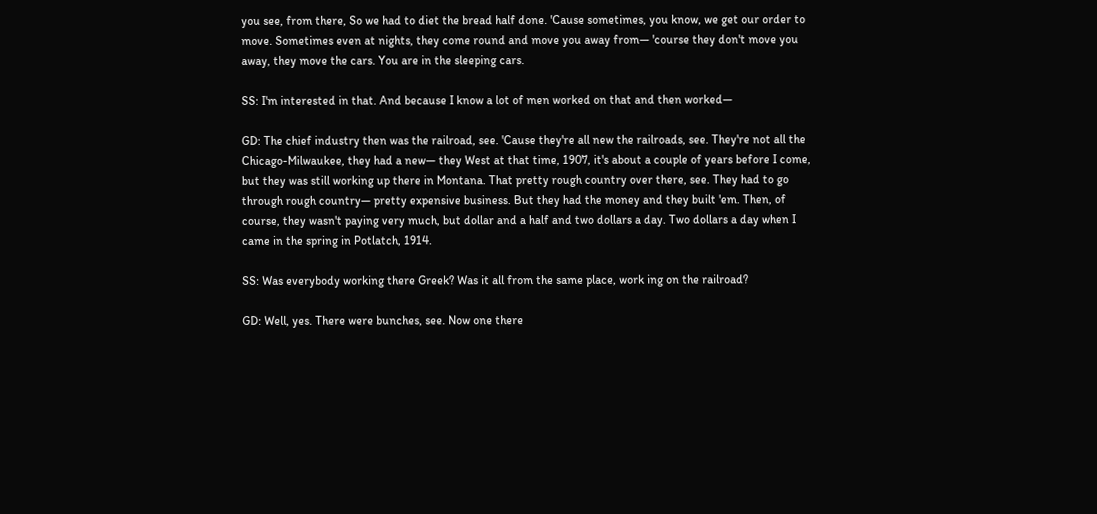you see, from there, So we had to diet the bread half done. 'Cause sometimes, you know, we get our order to move. Sometimes even at nights, they come round and move you away from— 'course they don't move you away, they move the cars. You are in the sleeping cars.

SS: I'm interested in that. And because I know a lot of men worked on that and then worked—

GD: The chief industry then was the railroad, see. 'Cause they're all new the railroads, see. They're not all the Chicago-Milwaukee, they had a new— they West at that time, 1907, it's about a couple of years before I come, but they was still working up there in Montana. That pretty rough country over there, see. They had to go through rough country— pretty expensive business. But they had the money and they built 'em. Then, of course, they wasn't paying very much, but dollar and a half and two dollars a day. Two dollars a day when I came in the spring in Potlatch, 1914.

SS: Was everybody working there Greek? Was it all from the same place, work ing on the railroad?

GD: Well, yes. There were bunches, see. Now one there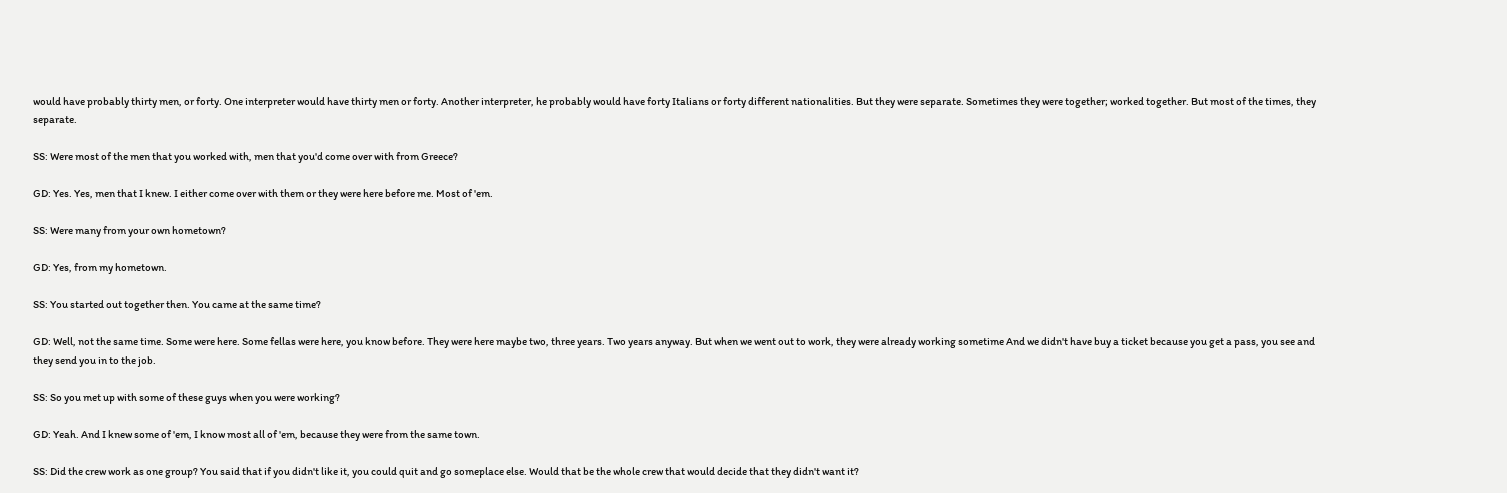would have probably thirty men, or forty. One interpreter would have thirty men or forty. Another interpreter, he probably would have forty Italians or forty different nationalities. But they were separate. Sometimes they were together; worked together. But most of the times, they separate.

SS: Were most of the men that you worked with, men that you'd come over with from Greece?

GD: Yes. Yes, men that I knew. I either come over with them or they were here before me. Most of 'em.

SS: Were many from your own hometown?

GD: Yes, from my hometown.

SS: You started out together then. You came at the same time?

GD: Well, not the same time. Some were here. Some fellas were here, you know before. They were here maybe two, three years. Two years anyway. But when we went out to work, they were already working sometime And we didn't have buy a ticket because you get a pass, you see and they send you in to the job.

SS: So you met up with some of these guys when you were working?

GD: Yeah. And I knew some of 'em, I know most all of 'em, because they were from the same town.

SS: Did the crew work as one group? You said that if you didn't like it, you could quit and go someplace else. Would that be the whole crew that would decide that they didn't want it?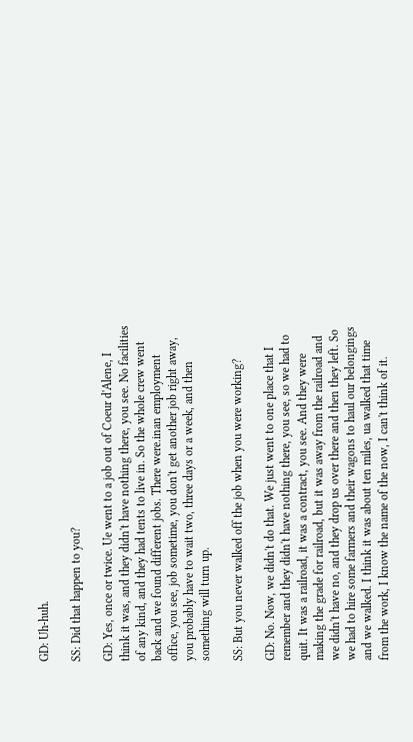GD: Uh-huh.

SS: Did that happen to you?

GD: Yes, once or twice. Ue went to a job out of Coeur d'Alene, I think it was, and they didn't have nothing there, you see. No facilities of any kind, and they had tents to live in. So the whole crew went back and we found different jobs. There were.inan employment office, you see, job sometime, you don't get another job right away, you probably have to wait two, three days or a week, and then something will turn up.

SS: But you never walked off the job when you were working?

GD: No. Now, we didn't do that. We just went to one place that I remember and they didn't have nothing there, you see, so we had to quit. It was a railroad, it was a contract, you see. And they were making the grade for railroad, but it was away from the railroad and we didn't have no, and they drop us over there and then they left. So we had to hire some farmers and their wagons to haul our belongings and we walked. I think it was about ten miles, ua walked that time from the work, I know the name of the now, I can't think of it.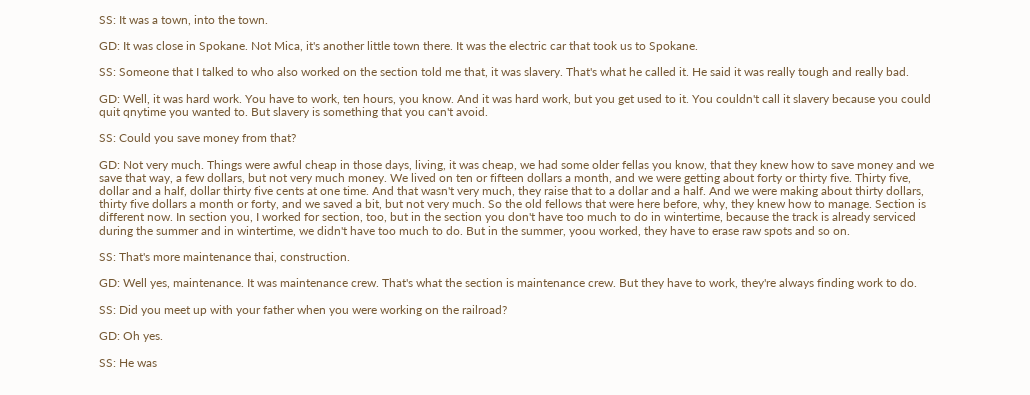SS: It was a town, into the town.

GD: It was close in Spokane. Not Mica, it's another little town there. It was the electric car that took us to Spokane.

SS: Someone that I talked to who also worked on the section told me that, it was slavery. That's what he called it. He said it was really tough and really bad.

GD: Well, it was hard work. You have to work, ten hours, you know. And it was hard work, but you get used to it. You couldn't call it slavery because you could quit qnytime you wanted to. But slavery is something that you can't avoid.

SS: Could you save money from that?

GD: Not very much. Things were awful cheap in those days, living, it was cheap, we had some older fellas you know, that they knew how to save money and we save that way, a few dollars, but not very much money. We lived on ten or fifteen dollars a month, and we were getting about forty or thirty five. Thirty five, dollar and a half, dollar thirty five cents at one time. And that wasn't very much, they raise that to a dollar and a half. And we were making about thirty dollars, thirty five dollars a month or forty, and we saved a bit, but not very much. So the old fellows that were here before, why, they knew how to manage. Section is different now. In section you, I worked for section, too, but in the section you don't have too much to do in wintertime, because the track is already serviced during the summer and in wintertime, we didn't have too much to do. But in the summer, yoou worked, they have to erase raw spots and so on.

SS: That's more maintenance thai, construction.

GD: Well yes, maintenance. It was maintenance crew. That's what the section is maintenance crew. But they have to work, they're always finding work to do.

SS: Did you meet up with your father when you were working on the railroad?

GD: Oh yes.

SS: He was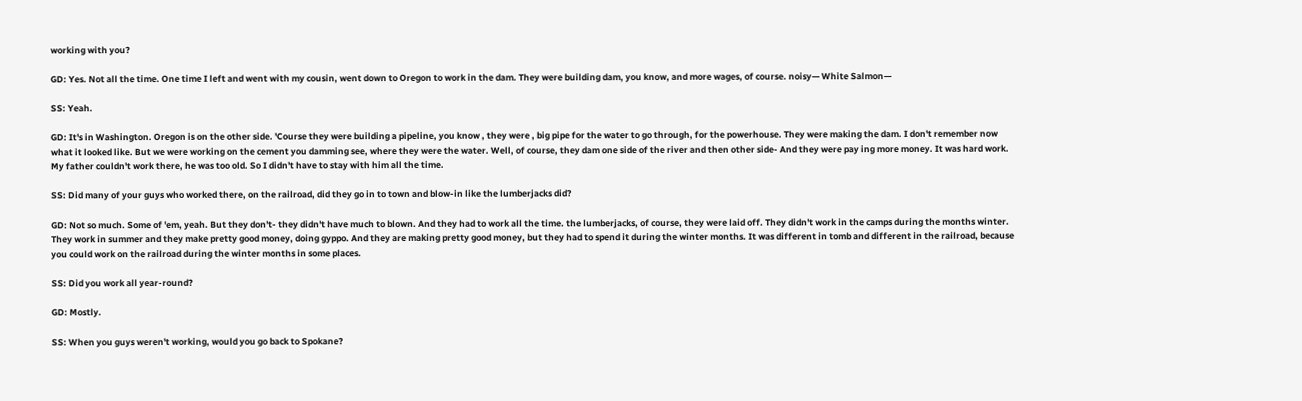working with you?

GD: Yes. Not all the time. One time I left and went with my cousin, went down to Oregon to work in the dam. They were building dam, you know, and more wages, of course. noisy— White Salmon—

SS: Yeah.

GD: It's in Washington. Oregon is on the other side. 'Course they were building a pipeline, you know , they were , big pipe for the water to go through, for the powerhouse. They were making the dam. I don't remember now what it looked like. But we were working on the cement you damming see, where they were the water. Well, of course, they dam one side of the river and then other side- And they were pay ing more money. It was hard work. My father couldn't work there, he was too old. So I didn't have to stay with him all the time.

SS: Did many of your guys who worked there, on the railroad, did they go in to town and blow-in like the lumberjacks did?

GD: Not so much. Some of 'em, yeah. But they don't- they didn't have much to blown. And they had to work all the time. the lumberjacks, of course, they were laid off. They didn't work in the camps during the months winter. They work in summer and they make pretty good money, doing gyppo. And they are making pretty good money, but they had to spend it during the winter months. It was different in tomb and different in the railroad, because you could work on the railroad during the winter months in some places.

SS: Did you work all year-round?

GD: Mostly.

SS: When you guys weren't working, would you go back to Spokane?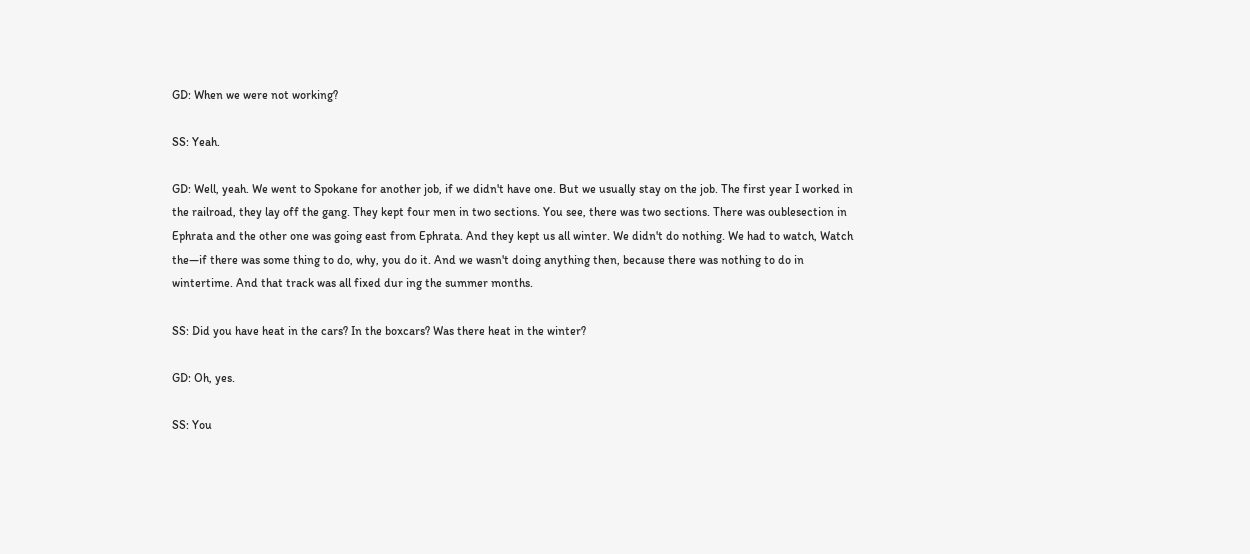GD: When we were not working?

SS: Yeah.

GD: Well, yeah. We went to Spokane for another job, if we didn't have one. But we usually stay on the job. The first year I worked in the railroad, they lay off the gang. They kept four men in two sections. You see, there was two sections. There was oublesection in Ephrata and the other one was going east from Ephrata. And they kept us all winter. We didn't do nothing. We had to watch, Watch the—if there was some thing to do, why, you do it. And we wasn't doing anything then, because there was nothing to do in wintertime. And that track was all fixed dur ing the summer months.

SS: Did you have heat in the cars? In the boxcars? Was there heat in the winter?

GD: Oh, yes.

SS: You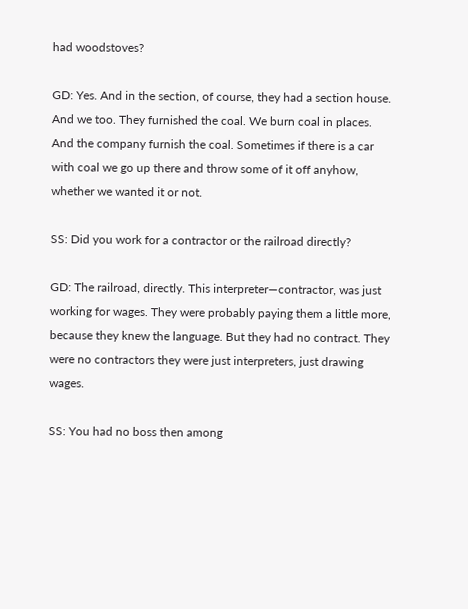had woodstoves?

GD: Yes. And in the section, of course, they had a section house. And we too. They furnished the coal. We burn coal in places. And the company furnish the coal. Sometimes if there is a car with coal we go up there and throw some of it off anyhow, whether we wanted it or not.

SS: Did you work for a contractor or the railroad directly?

GD: The railroad, directly. This interpreter—contractor, was just working for wages. They were probably paying them a little more, because they knew the language. But they had no contract. They were no contractors they were just interpreters, just drawing wages.

SS: You had no boss then among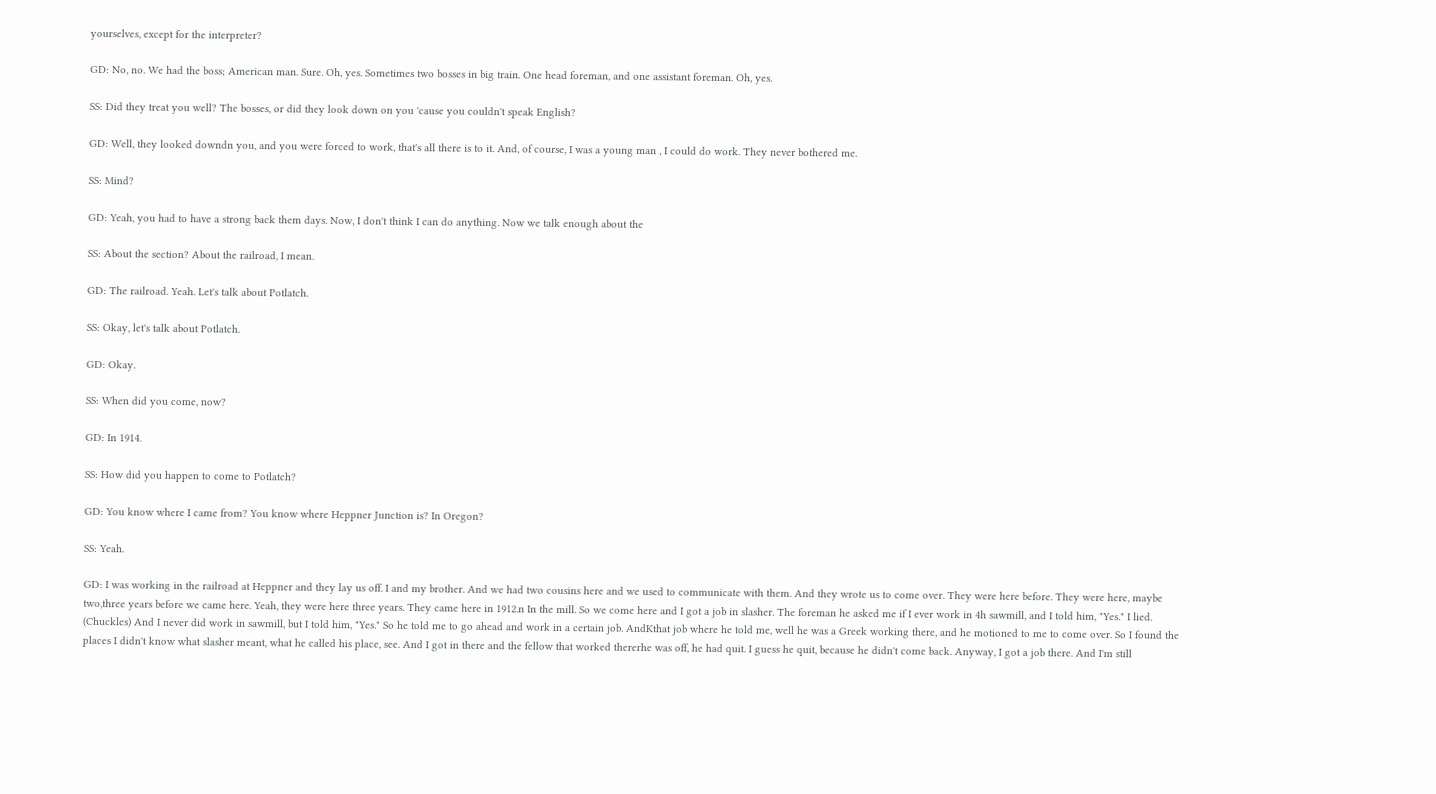yourselves, except for the interpreter?

GD: No, no. We had the boss; American man. Sure. Oh, yes. Sometimes two bosses in big train. One head foreman, and one assistant foreman. Oh, yes.

SS: Did they treat you well? The bosses, or did they look down on you 'cause you couldn't speak English?

GD: Well, they looked downdn you, and you were forced to work, that's all there is to it. And, of course, I was a young man , I could do work. They never bothered me.

SS: Mind?

GD: Yeah, you had to have a strong back them days. Now, I don't think I can do anything. Now we talk enough about the

SS: About the section? About the railroad, I mean.

GD: The railroad. Yeah. Let's talk about Potlatch.

SS: Okay, let's talk about Potlatch.

GD: Okay.

SS: When did you come, now?

GD: In 1914.

SS: How did you happen to come to Potlatch?

GD: You know where I came from? You know where Heppner Junction is? In Oregon?

SS: Yeah.

GD: I was working in the railroad at Heppner and they lay us off. I and my brother. And we had two cousins here and we used to communicate with them. And they wrote us to come over. They were here before. They were here, maybe two,three years before we came here. Yeah, they were here three years. They came here in 1912.n In the mill. So we come here and I got a job in slasher. The foreman he asked me if I ever work in 4h sawmill, and I told him, "Yes." I lied. (Chuckles) And I never did work in sawmill, but I told him, "Yes." So he told me to go ahead and work in a certain job. AndKthat job where he told me, well he was a Greek working there, and he motioned to me to come over. So I found the places I didn't know what slasher meant, what he called his place, see. And I got in there and the fellow that worked thererhe was off, he had quit. I guess he quit, because he didn't come back. Anyway, I got a job there. And I'm still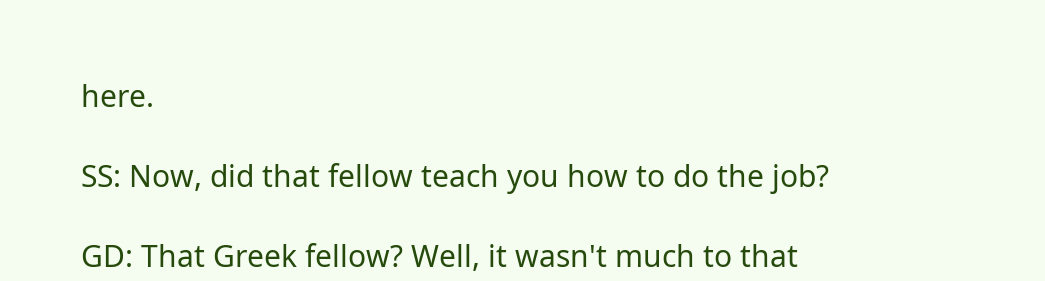here.

SS: Now, did that fellow teach you how to do the job?

GD: That Greek fellow? Well, it wasn't much to that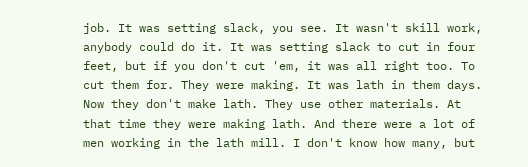job. It was setting slack, you see. It wasn't skill work, anybody could do it. It was setting slack to cut in four feet, but if you don't cut 'em, it was all right too. To cut them for. They were making. It was lath in them days. Now they don't make lath. They use other materials. At that time they were making lath. And there were a lot of men working in the lath mill. I don't know how many, but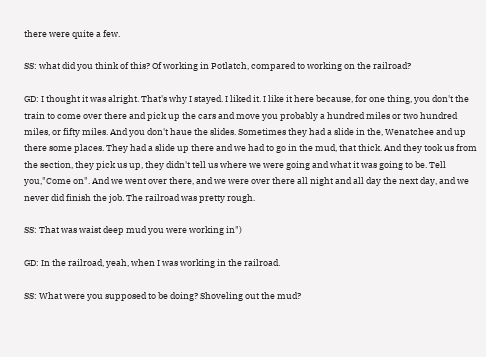there were quite a few.

SS: what did you think of this? Of working in Potlatch, compared to working on the railroad?

GD: I thought it was alright. That's why I stayed. I liked it. I like it here because, for one thing, you don't the train to come over there and pick up the cars and move you probably a hundred miles or two hundred miles, or fifty miles. And you don't haue the slides. Sometimes they had a slide in the, Wenatchee and up there some places. They had a slide up there and we had to go in the mud, that thick. And they took us from the section, they pick us up, they didn't tell us where we were going and what it was going to be. Tell you,"Come on". And we went over there, and we were over there all night and all day the next day, and we never did finish the job. The railroad was pretty rough.

SS: That was waist deep mud you were working in")

GD: In the railroad, yeah, when I was working in the railroad.

SS: What were you supposed to be doing? Shoveling out the mud?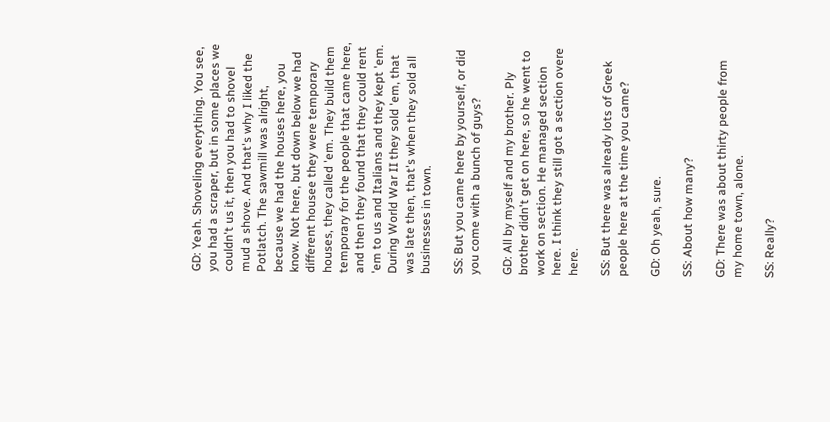GD: Yeah. Shoveling everything. You see, you had a scraper, but in some places we couldn't us it, then you had to shovel mud a shove. And that's why I liked the Potlatch. The sawmill was alright, because we had the houses here, you know. Not here, but down below we had different housee they were temporary houses, they called 'em. They build them temporary for the people that came here, and then they found that they could rent 'em to us and Italians and they kept 'em. During World War II they sold 'em, that was late then, that's when they sold all businesses in town.

SS: But you came here by yourself, or did you come with a bunch of guys?

GD: All by myself and my brother. Ply brother didn't get on here, so he went to work on section. He managed section here. I think they still got a section overe here.

SS: But there was already lots of Greek people here at the time you came?

GD: Oh yeah, sure.

SS: About how many?

GD: There was about thirty people from my home town, alone.

SS: Really?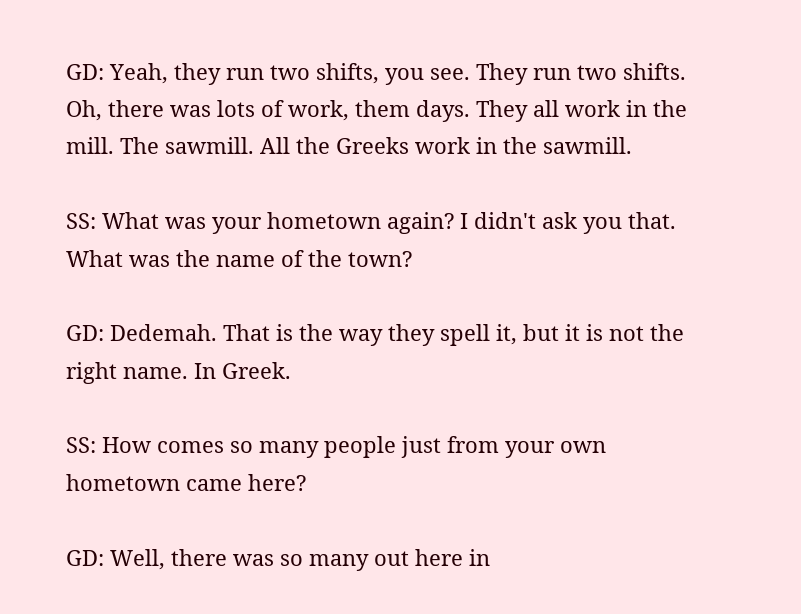GD: Yeah, they run two shifts, you see. They run two shifts. Oh, there was lots of work, them days. They all work in the mill. The sawmill. All the Greeks work in the sawmill.

SS: What was your hometown again? I didn't ask you that. What was the name of the town?

GD: Dedemah. That is the way they spell it, but it is not the right name. In Greek.

SS: How comes so many people just from your own hometown came here?

GD: Well, there was so many out here in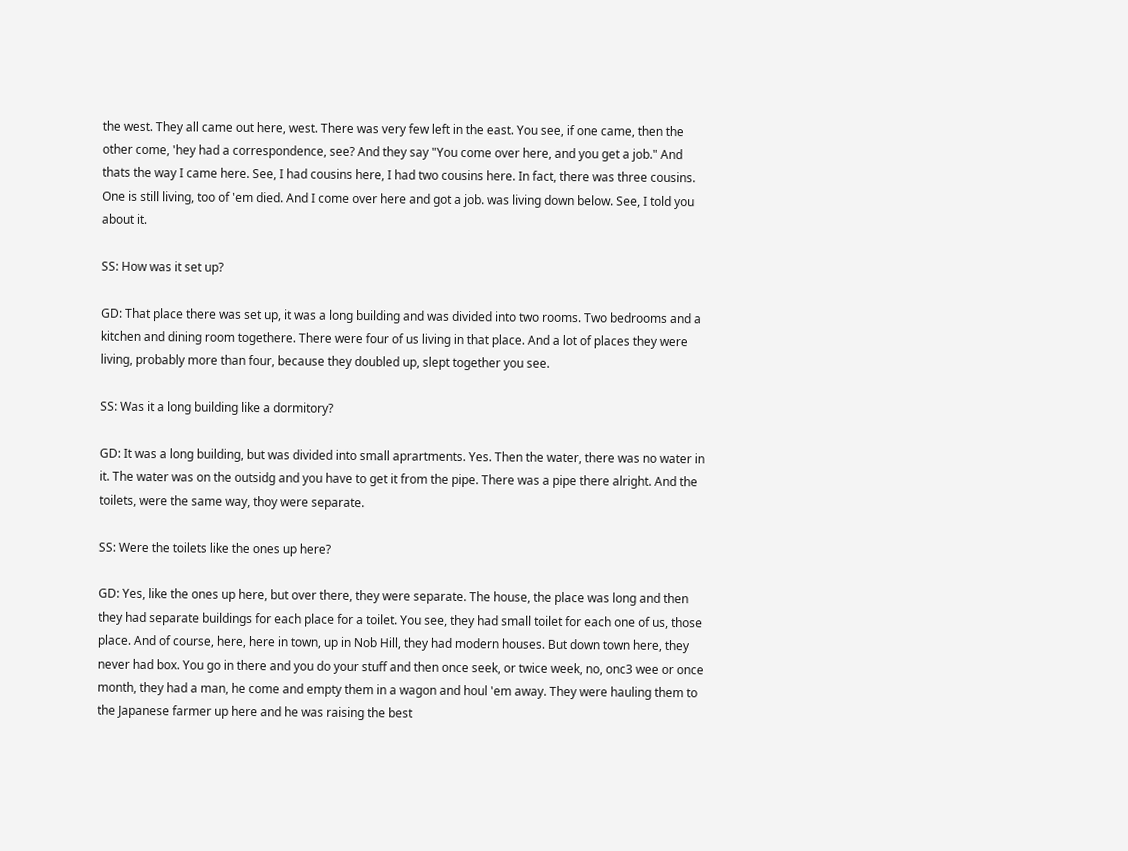the west. They all came out here, west. There was very few left in the east. You see, if one came, then the other come, 'hey had a correspondence, see? And they say "You come over here, and you get a job." And thats the way I came here. See, I had cousins here, I had two cousins here. In fact, there was three cousins. One is still living, too of 'em died. And I come over here and got a job. was living down below. See, I told you about it.

SS: How was it set up?

GD: That place there was set up, it was a long building and was divided into two rooms. Two bedrooms and a kitchen and dining room togethere. There were four of us living in that place. And a lot of places they were living, probably more than four, because they doubled up, slept together you see.

SS: Was it a long building like a dormitory?

GD: It was a long building, but was divided into small aprartments. Yes. Then the water, there was no water in it. The water was on the outsidg and you have to get it from the pipe. There was a pipe there alright. And the toilets, were the same way, thoy were separate.

SS: Were the toilets like the ones up here?

GD: Yes, like the ones up here, but over there, they were separate. The house, the place was long and then they had separate buildings for each place for a toilet. You see, they had small toilet for each one of us, those place. And of course, here, here in town, up in Nob Hill, they had modern houses. But down town here, they never had box. You go in there and you do your stuff and then once seek, or twice week, no, onc3 wee or once month, they had a man, he come and empty them in a wagon and houl 'em away. They were hauling them to the Japanese farmer up here and he was raising the best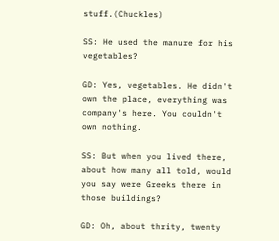stuff.(Chuckles)

SS: He used the manure for his vegetables?

GD: Yes, vegetables. He didn't own the place, everything was company's here. You couldn't own nothing.

SS: But when you lived there, about how many all told, would you say were Greeks there in those buildings?

GD: Oh, about thrity, twenty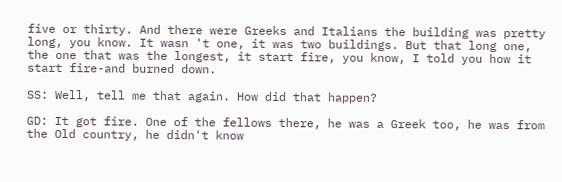five or thirty. And there were Greeks and Italians the building was pretty long, you know. It wasn 't one, it was two buildings. But that long one, the one that was the longest, it start fire, you know, I told you how it start fire-and burned down.

SS: Well, tell me that again. How did that happen?

GD: It got fire. One of the fellows there, he was a Greek too, he was from the Old country, he didn't know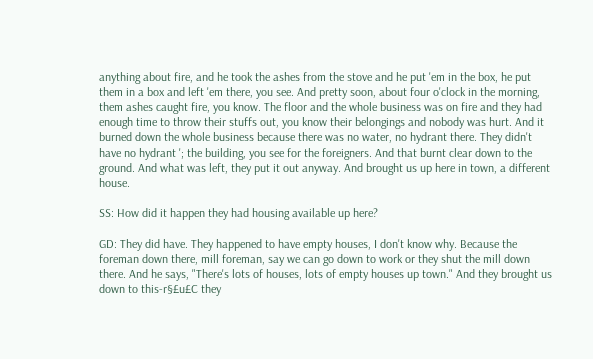anything about fire, and he took the ashes from the stove and he put 'em in the box, he put them in a box and left 'em there, you see. And pretty soon, about four o'clock in the morning, them ashes caught fire, you know. The floor and the whole business was on fire and they had enough time to throw their stuffs out, you know their belongings and nobody was hurt. And it burned down the whole business because there was no water, no hydrant there. They didn't have no hydrant '; the building, you see for the foreigners. And that burnt clear down to the ground. And what was left, they put it out anyway. And brought us up here in town, a different house.

SS: How did it happen they had housing available up here?

GD: They did have. They happened to have empty houses, I don't know why. Because the foreman down there, mill foreman, say we can go down to work or they shut the mill down there. And he says, "There's lots of houses, lots of empty houses up town." And they brought us down to this-r§£u£C they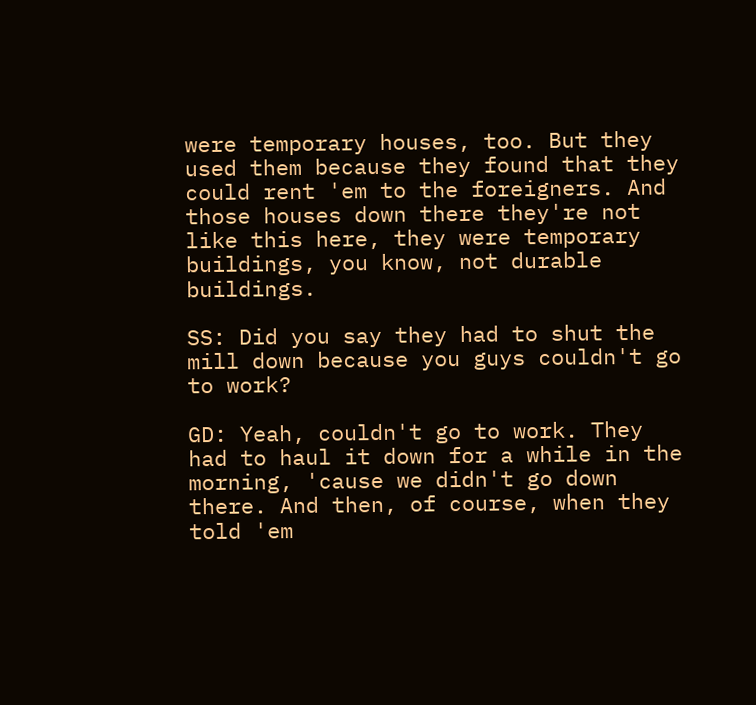were temporary houses, too. But they used them because they found that they could rent 'em to the foreigners. And those houses down there they're not like this here, they were temporary buildings, you know, not durable buildings.

SS: Did you say they had to shut the mill down because you guys couldn't go to work?

GD: Yeah, couldn't go to work. They had to haul it down for a while in the morning, 'cause we didn't go down there. And then, of course, when they told 'em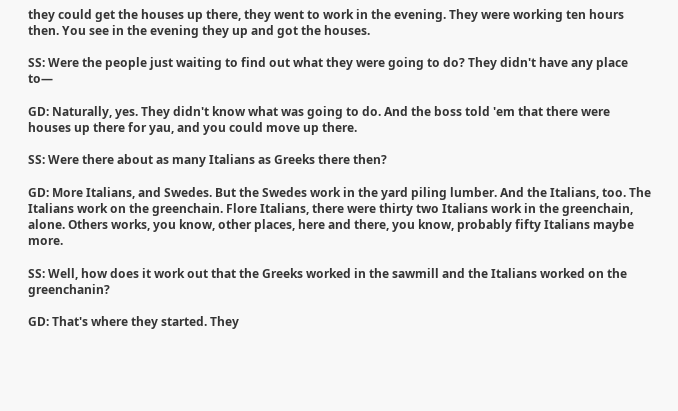they could get the houses up there, they went to work in the evening. They were working ten hours then. You see in the evening they up and got the houses.

SS: Were the people just waiting to find out what they were going to do? They didn't have any place to—

GD: Naturally, yes. They didn't know what was going to do. And the boss told 'em that there were houses up there for yau, and you could move up there.

SS: Were there about as many Italians as Greeks there then?

GD: More Italians, and Swedes. But the Swedes work in the yard piling lumber. And the Italians, too. The Italians work on the greenchain. Flore Italians, there were thirty two Italians work in the greenchain, alone. Others works, you know, other places, here and there, you know, probably fifty Italians maybe more.

SS: Well, how does it work out that the Greeks worked in the sawmill and the Italians worked on the greenchanin?

GD: That's where they started. They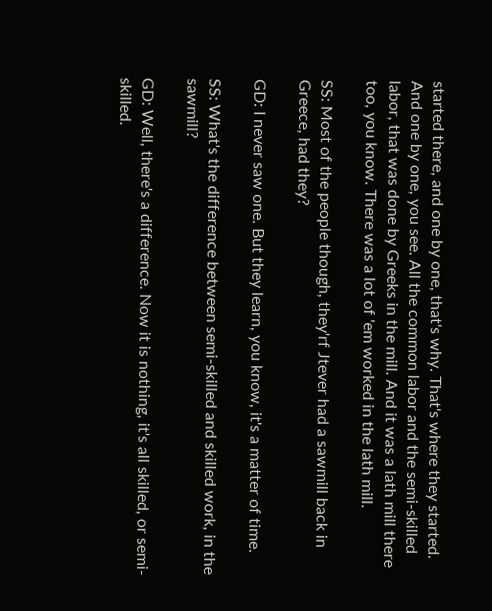started there, and one by one, that's why. That's where they started. And one by one, you see. All the common labor and the semi-skilled labor, that was done by Greeks in the mill. And it was a lath mill there too, you know. There was a lot of 'em worked in the lath mill.

SS: Most of the people though, they'rf Jtever had a sawmill back in Greece, had they?

GD: I never saw one. But they learn, you know, it's a matter of time.

SS: What's the difference between semi-skilled and skilled work, in the sawmill?

GD: Well, there's a difference. Now it is nothing, it's all skilled, or semi-skilled.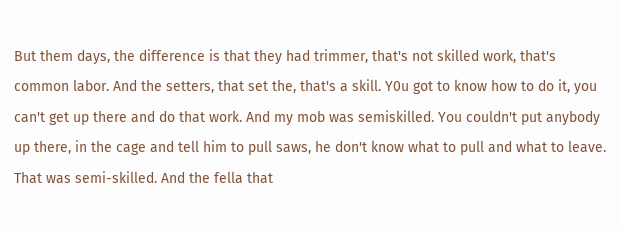But them days, the difference is that they had trimmer, that's not skilled work, that's common labor. And the setters, that set the, that's a skill. Y0u got to know how to do it, you can't get up there and do that work. And my mob was semiskilled. You couldn't put anybody up there, in the cage and tell him to pull saws, he don't know what to pull and what to leave. That was semi-skilled. And the fella that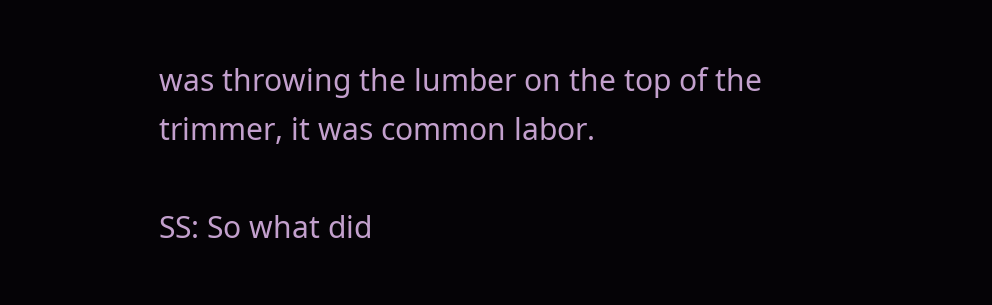was throwing the lumber on the top of the trimmer, it was common labor.

SS: So what did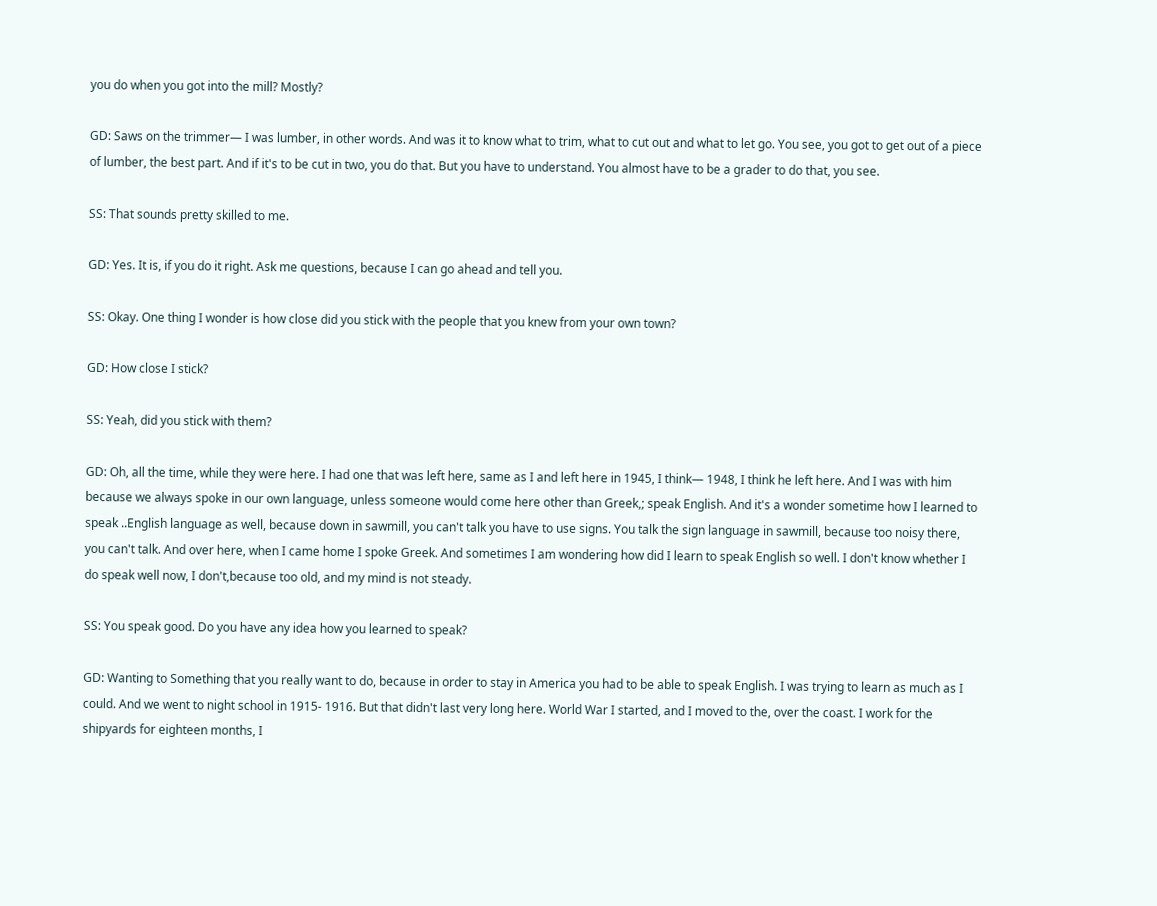you do when you got into the mill? Mostly?

GD: Saws on the trimmer— I was lumber, in other words. And was it to know what to trim, what to cut out and what to let go. You see, you got to get out of a piece of lumber, the best part. And if it's to be cut in two, you do that. But you have to understand. You almost have to be a grader to do that, you see.

SS: That sounds pretty skilled to me.

GD: Yes. It is, if you do it right. Ask me questions, because I can go ahead and tell you.

SS: Okay. One thing I wonder is how close did you stick with the people that you knew from your own town?

GD: How close I stick?

SS: Yeah, did you stick with them?

GD: Oh, all the time, while they were here. I had one that was left here, same as I and left here in 1945, I think— 1948, I think he left here. And I was with him because we always spoke in our own language, unless someone would come here other than Greek,; speak English. And it's a wonder sometime how I learned to speak ..English language as well, because down in sawmill, you can't talk you have to use signs. You talk the sign language in sawmill, because too noisy there, you can't talk. And over here, when I came home I spoke Greek. And sometimes I am wondering how did I learn to speak English so well. I don't know whether I do speak well now, I don't,because too old, and my mind is not steady.

SS: You speak good. Do you have any idea how you learned to speak?

GD: Wanting to Something that you really want to do, because in order to stay in America you had to be able to speak English. I was trying to learn as much as I could. And we went to night school in 1915- 1916. But that didn't last very long here. World War I started, and I moved to the, over the coast. I work for the shipyards for eighteen months, I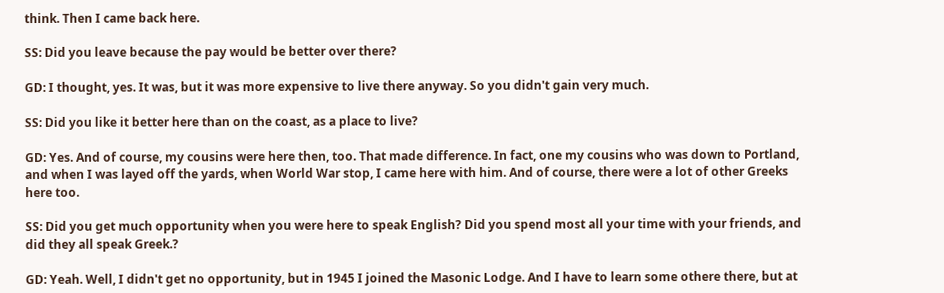think. Then I came back here.

SS: Did you leave because the pay would be better over there?

GD: I thought, yes. It was, but it was more expensive to live there anyway. So you didn't gain very much.

SS: Did you like it better here than on the coast, as a place to live?

GD: Yes. And of course, my cousins were here then, too. That made difference. In fact, one my cousins who was down to Portland, and when I was layed off the yards, when World War stop, I came here with him. And of course, there were a lot of other Greeks here too.

SS: Did you get much opportunity when you were here to speak English? Did you spend most all your time with your friends, and did they all speak Greek.?

GD: Yeah. Well, I didn't get no opportunity, but in 1945 I joined the Masonic Lodge. And I have to learn some othere there, but at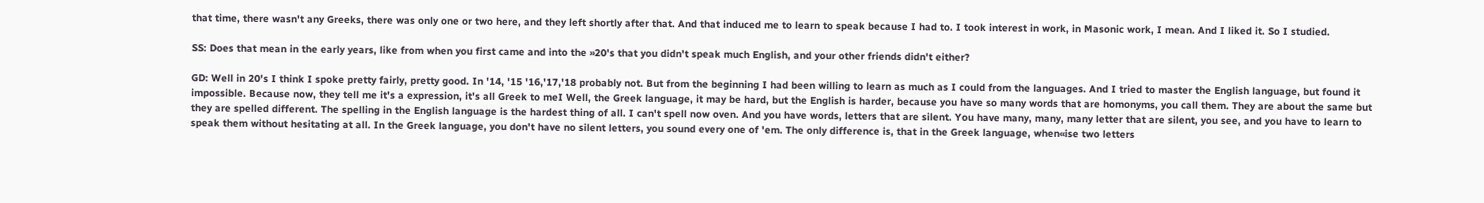that time, there wasn't any Greeks, there was only one or two here, and they left shortly after that. And that induced me to learn to speak because I had to. I took interest in work, in Masonic work, I mean. And I liked it. So I studied.

SS: Does that mean in the early years, like from when you first came and into the »20's that you didn't speak much English, and your other friends didn't either?

GD: Well in 20's I think I spoke pretty fairly, pretty good. In '14, '15 '16,'17,'18 probably not. But from the beginning I had been willing to learn as much as I could from the languages. And I tried to master the English language, but found it impossible. Because now, they tell me it's a expression, it's all Greek to meI Well, the Greek language, it may be hard, but the English is harder, because you have so many words that are homonyms, you call them. They are about the same but they are spelled different. The spelling in the English language is the hardest thing of all. I can't spell now oven. And you have words, letters that are silent. You have many, many, many letter that are silent, you see, and you have to learn to speak them without hesitating at all. In the Greek language, you don't have no silent letters, you sound every one of 'em. The only difference is, that in the Greek language, when«ise two letters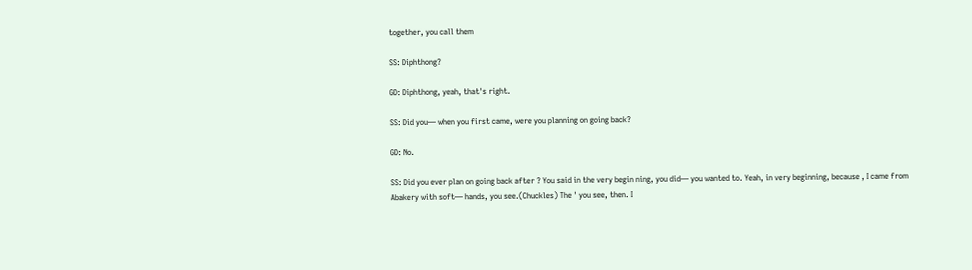together, you call them

SS: Diphthong?

GD: Diphthong, yeah, that's right.

SS: Did you— when you first came, were you planning on going back?

GD: No.

SS: Did you ever plan on going back after ? You said in the very begin ning, you did— you wanted to. Yeah, in very beginning, because , I came from Abakery with soft— hands, you see.(Chuckles) The ' you see, then. I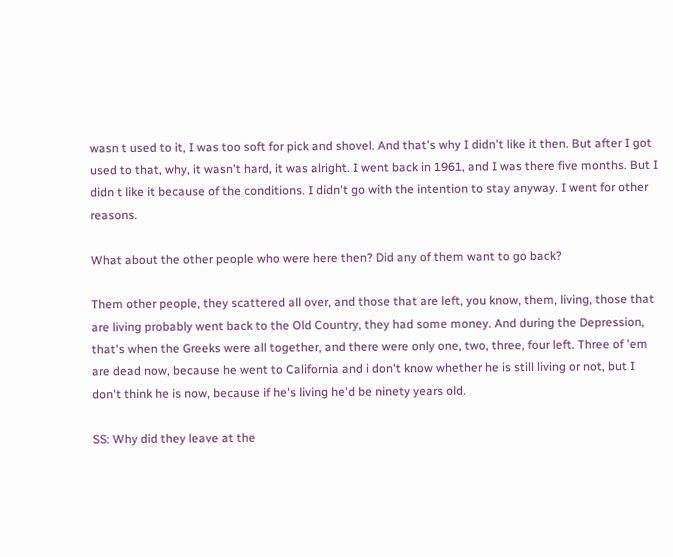wasn t used to it, I was too soft for pick and shovel. And that's why I didn't like it then. But after I got used to that, why, it wasn't hard, it was alright. I went back in 1961, and I was there five months. But I didn t like it because of the conditions. I didn't go with the intention to stay anyway. I went for other reasons.

What about the other people who were here then? Did any of them want to go back?

Them other people, they scattered all over, and those that are left, you know, them, living, those that are living probably went back to the Old Country, they had some money. And during the Depression, that's when the Greeks were all together, and there were only one, two, three, four left. Three of 'em are dead now, because he went to California and i don't know whether he is still living or not, but I don't think he is now, because if he's living he'd be ninety years old.

SS: Why did they leave at the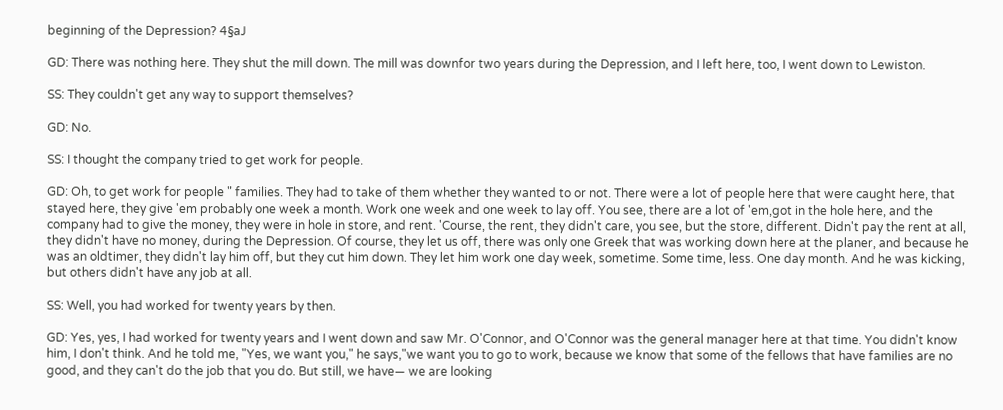beginning of the Depression? 4§aJ

GD: There was nothing here. They shut the mill down. The mill was downfor two years during the Depression, and I left here, too, I went down to Lewiston.

SS: They couldn't get any way to support themselves?

GD: No.

SS: I thought the company tried to get work for people.

GD: Oh, to get work for people " families. They had to take of them whether they wanted to or not. There were a lot of people here that were caught here, that stayed here, they give 'em probably one week a month. Work one week and one week to lay off. You see, there are a lot of 'em,got in the hole here, and the company had to give the money, they were in hole in store, and rent. 'Course, the rent, they didn't care, you see, but the store, different. Didn't pay the rent at all, they didn't have no money, during the Depression. Of course, they let us off, there was only one Greek that was working down here at the planer, and because he was an oldtimer, they didn't lay him off, but they cut him down. They let him work one day week, sometime. Some time, less. One day month. And he was kicking, but others didn't have any job at all.

SS: Well, you had worked for twenty years by then.

GD: Yes, yes, I had worked for twenty years and I went down and saw Mr. O'Connor, and O'Connor was the general manager here at that time. You didn't know him, I don't think. And he told me, "Yes, we want you," he says,"we want you to go to work, because we know that some of the fellows that have families are no good, and they can't do the job that you do. But still, we have— we are looking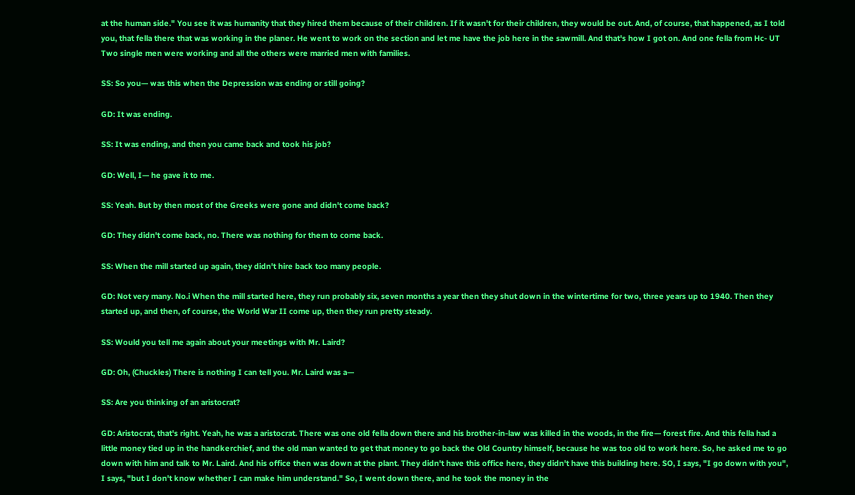at the human side." You see it was humanity that they hired them because of their children. If it wasn't for their children, they would be out. And, of course, that happened, as I told you, that fella there that was working in the planer. He went to work on the section and let me have the job here in the sawmill. And that's how I got on. And one fella from Hc- UT Two single men were working and all the others were married men with families.

SS: So you— was this when the Depression was ending or still going?

GD: It was ending.

SS: It was ending, and then you came back and took his job?

GD: Well, I— he gave it to me.

SS: Yeah. But by then most of the Greeks were gone and didn't come back?

GD: They didn't come back, no. There was nothing for them to come back.

SS: When the mill started up again, they didn't hire back too many people.

GD: Not very many. No.i When the mill started here, they run probably six, seven months a year then they shut down in the wintertime for two, three years up to 1940. Then they started up, and then, of course, the World War II come up, then they run pretty steady.

SS: Would you tell me again about your meetings with Mr. Laird?

GD: Oh, (Chuckles) There is nothing I can tell you. Mr. Laird was a—

SS: Are you thinking of an aristocrat?

GD: Aristocrat, that's right. Yeah, he was a aristocrat. There was one old fella down there and his brother-in-law was killed in the woods, in the fire— forest fire. And this fella had a little money tied up in the handkerchief, and the old man wanted to get that money to go back the Old Country himself, because he was too old to work here. So, he asked me to go down with him and talk to Mr. Laird. And his office then was down at the plant. They didn't have this office here, they didn't have this building here. SO, I says, "I go down with you", I says, "but I don't know whether I can make him understand." So, I went down there, and he took the money in the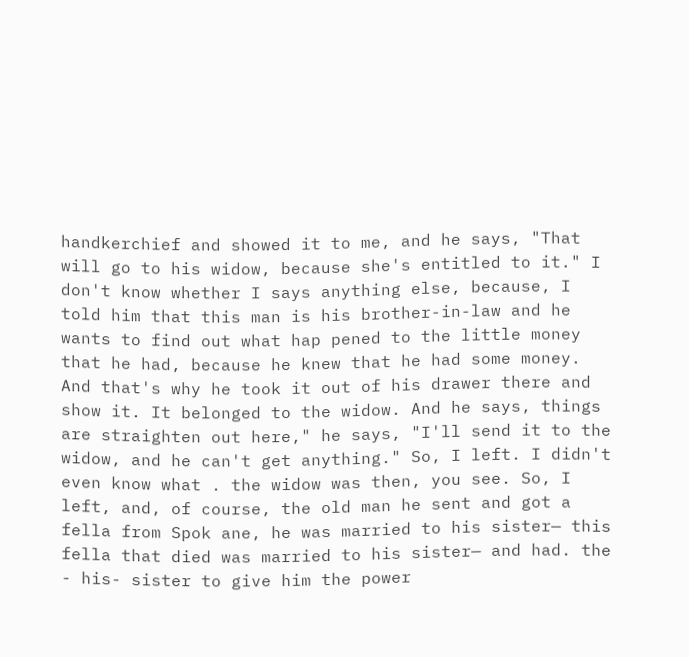handkerchief and showed it to me, and he says, "That will go to his widow, because she's entitled to it." I don't know whether I says anything else, because, I told him that this man is his brother-in-law and he wants to find out what hap pened to the little money that he had, because he knew that he had some money. And that's why he took it out of his drawer there and show it. It belonged to the widow. And he says, things are straighten out here," he says, "I'll send it to the widow, and he can't get anything." So, I left. I didn't even know what . the widow was then, you see. So, I left, and, of course, the old man he sent and got a fella from Spok ane, he was married to his sister— this fella that died was married to his sister— and had. the - his- sister to give him the power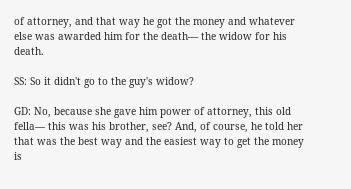of attorney, and that way he got the money and whatever else was awarded him for the death— the widow for his death.

SS: So it didn't go to the guy's widow?

GD: No, because she gave him power of attorney, this old fella— this was his brother, see? And, of course, he told her that was the best way and the easiest way to get the money is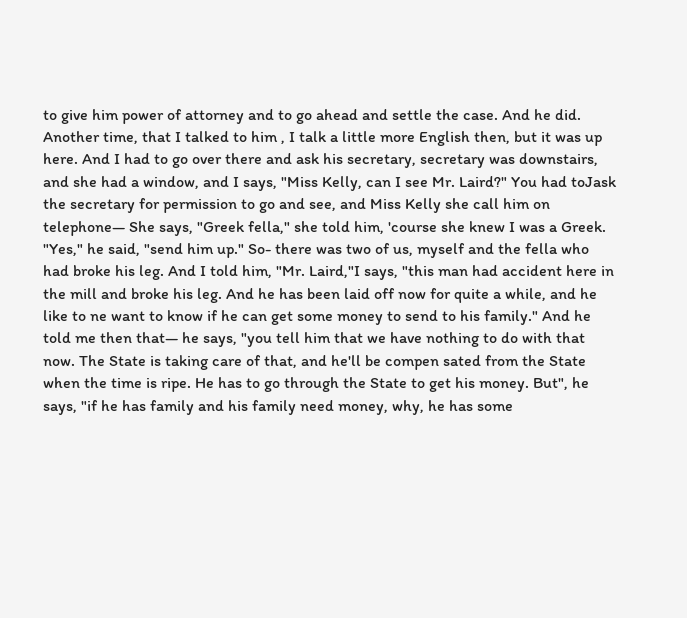to give him power of attorney and to go ahead and settle the case. And he did. Another time, that I talked to him , I talk a little more English then, but it was up here. And I had to go over there and ask his secretary, secretary was downstairs, and she had a window, and I says, "Miss Kelly, can I see Mr. Laird?" You had toJask the secretary for permission to go and see, and Miss Kelly she call him on telephone— She says, "Greek fella," she told him, 'course she knew I was a Greek. "Yes," he said, "send him up." So- there was two of us, myself and the fella who had broke his leg. And I told him, "Mr. Laird,"I says, "this man had accident here in the mill and broke his leg. And he has been laid off now for quite a while, and he like to ne want to know if he can get some money to send to his family." And he told me then that— he says, "you tell him that we have nothing to do with that now. The State is taking care of that, and he'll be compen sated from the State when the time is ripe. He has to go through the State to get his money. But", he says, "if he has family and his family need money, why, he has some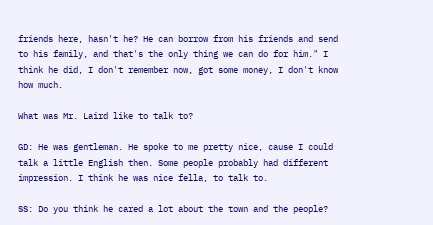friends here, hasn't he? He can borrow from his friends and send to his family, and that's the only thing we can do for him." I think he did, I don't remember now, got some money, I don't know how much.

What was Mr. Laird like to talk to?

GD: He was gentleman. He spoke to me pretty nice, cause I could talk a little English then. Some people probably had different impression. I think he was nice fella, to talk to.

SS: Do you think he cared a lot about the town and the people?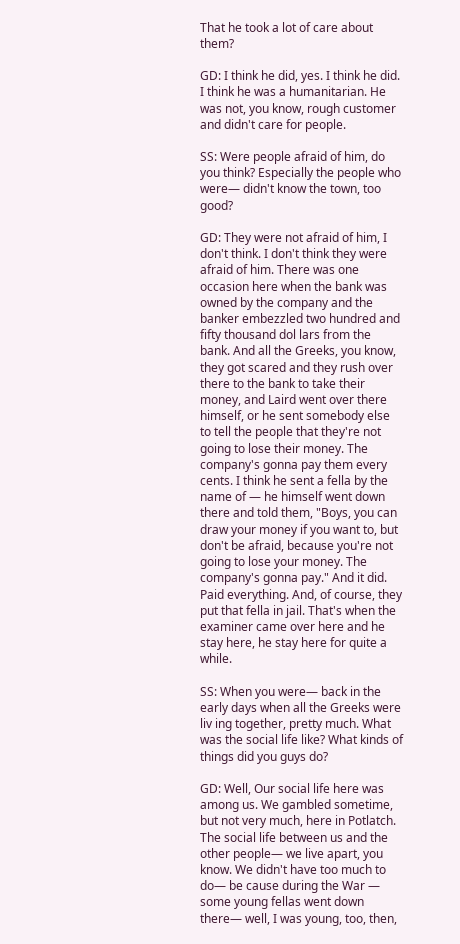That he took a lot of care about them?

GD: I think he did, yes. I think he did. I think he was a humanitarian. He was not, you know, rough customer and didn't care for people.

SS: Were people afraid of him, do you think? Especially the people who were— didn't know the town, too good?

GD: They were not afraid of him, I don't think. I don't think they were afraid of him. There was one occasion here when the bank was owned by the company and the banker embezzled two hundred and fifty thousand dol lars from the bank. And all the Greeks, you know, they got scared and they rush over there to the bank to take their money, and Laird went over there himself, or he sent somebody else to tell the people that they're not going to lose their money. The company's gonna pay them every cents. I think he sent a fella by the name of — he himself went down there and told them, "Boys, you can draw your money if you want to, but don't be afraid, because you're not going to lose your money. The company's gonna pay." And it did. Paid everything. And, of course, they put that fella in jail. That's when the examiner came over here and he stay here, he stay here for quite a while.

SS: When you were— back in the early days when all the Greeks were liv ing together, pretty much. What was the social life like? What kinds of things did you guys do?

GD: Well, Our social life here was among us. We gambled sometime, but not very much, here in Potlatch. The social life between us and the other people— we live apart, you know. We didn't have too much to do— be cause during the War — some young fellas went down there— well, I was young, too, then,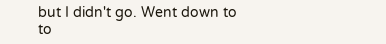but I didn't go. Went down to to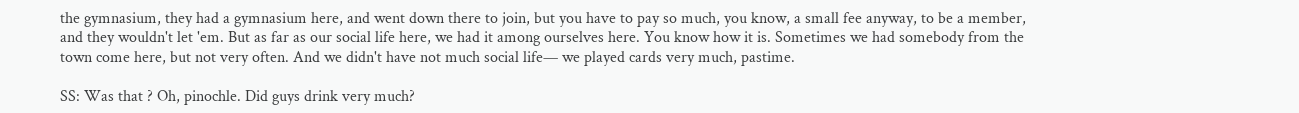the gymnasium, they had a gymnasium here, and went down there to join, but you have to pay so much, you know, a small fee anyway, to be a member, and they wouldn't let 'em. But as far as our social life here, we had it among ourselves here. You know how it is. Sometimes we had somebody from the town come here, but not very often. And we didn't have not much social life— we played cards very much, pastime.

SS: Was that ? Oh, pinochle. Did guys drink very much?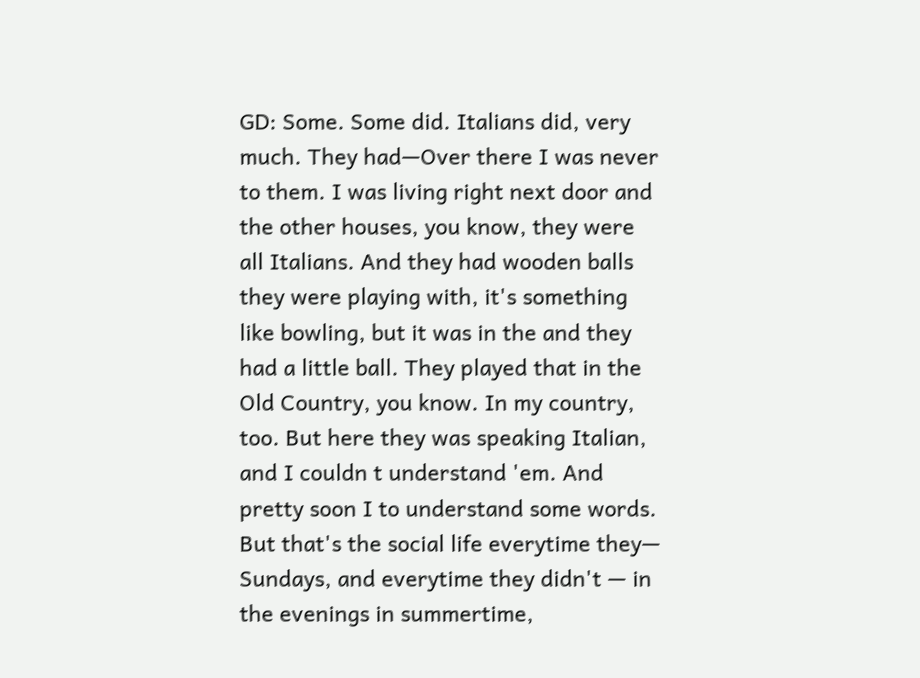GD: Some. Some did. Italians did, very much. They had—Over there I was never to them. I was living right next door and the other houses, you know, they were all Italians. And they had wooden balls they were playing with, it's something like bowling, but it was in the and they had a little ball. They played that in the Old Country, you know. In my country, too. But here they was speaking Italian, and I couldn t understand 'em. And pretty soon I to understand some words. But that's the social life everytime they— Sundays, and everytime they didn't — in the evenings in summertime,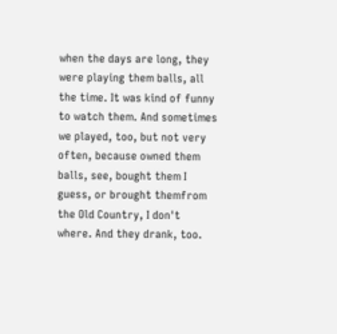when the days are long, they were playing them balls, all the time. It was kind of funny to watch them. And sometimes we played, too, but not very often, because owned them balls, see, bought them I guess, or brought themfrom the Old Country, I don't where. And they drank, too.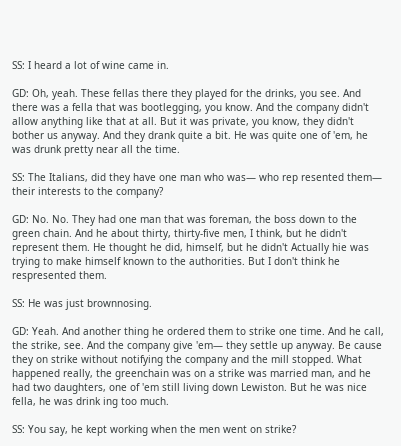SS: I heard a lot of wine came in.

GD: Oh, yeah. These fellas there they played for the drinks, you see. And there was a fella that was bootlegging, you know. And the company didn't allow anything like that at all. But it was private, you know, they didn't bother us anyway. And they drank quite a bit. He was quite one of 'em, he was drunk pretty near all the time.

SS: The Italians, did they have one man who was— who rep resented them— their interests to the company?

GD: No. No. They had one man that was foreman, the boss down to the green chain. And he about thirty, thirty-five men, I think, but he didn't represent them. He thought he did, himself, but he didn't Actually hie was trying to make himself known to the authorities. But I don't think he respresented them.

SS: He was just brownnosing.

GD: Yeah. And another thing he ordered them to strike one time. And he call, the strike, see. And the company give 'em— they settle up anyway. Be cause they on strike without notifying the company and the mill stopped. What happened really, the greenchain was on a strike was married man, and he had two daughters, one of 'em still living down Lewiston. But he was nice fella, he was drink ing too much.

SS: You say, he kept working when the men went on strike?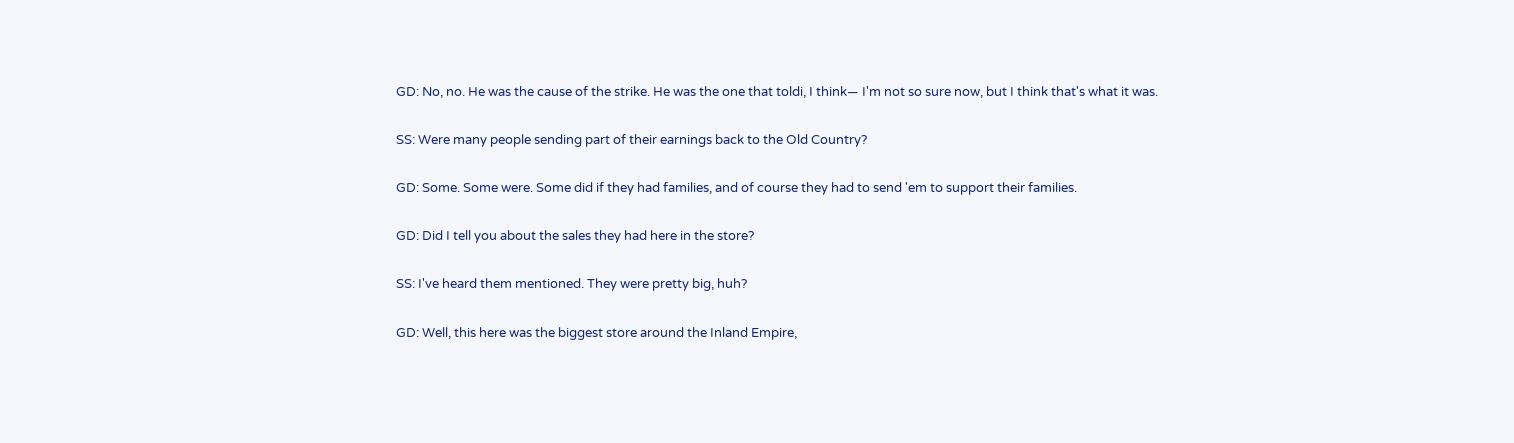GD: No, no. He was the cause of the strike. He was the one that toldi, I think— I'm not so sure now, but I think that's what it was.

SS: Were many people sending part of their earnings back to the Old Country?

GD: Some. Some were. Some did if they had families, and of course they had to send 'em to support their families.

GD: Did I tell you about the sales they had here in the store?

SS: I've heard them mentioned. They were pretty big, huh?

GD: Well, this here was the biggest store around the Inland Empire,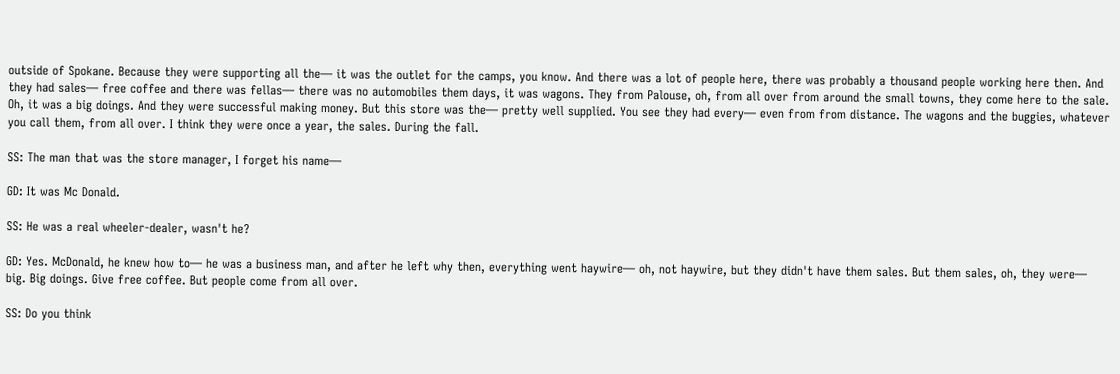outside of Spokane. Because they were supporting all the— it was the outlet for the camps, you know. And there was a lot of people here, there was probably a thousand people working here then. And they had sales— free coffee and there was fellas— there was no automobiles them days, it was wagons. They from Palouse, oh, from all over from around the small towns, they come here to the sale. Oh, it was a big doings. And they were successful making money. But this store was the— pretty well supplied. You see they had every— even from from distance. The wagons and the buggies, whatever you call them, from all over. I think they were once a year, the sales. During the fall.

SS: The man that was the store manager, I forget his name—

GD: It was Mc Donald.

SS: He was a real wheeler-dealer, wasn't he?

GD: Yes. McDonald, he knew how to— he was a business man, and after he left why then, everything went haywire— oh, not haywire, but they didn't have them sales. But them sales, oh, they were— big. Big doings. Give free coffee. But people come from all over.

SS: Do you think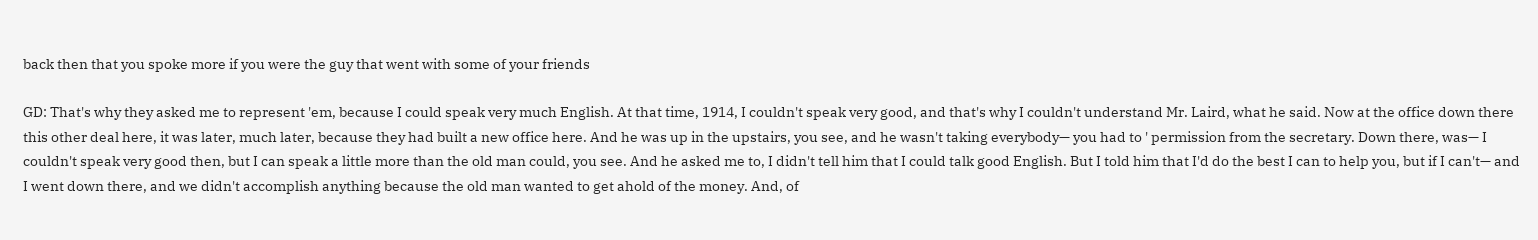back then that you spoke more if you were the guy that went with some of your friends

GD: That's why they asked me to represent 'em, because I could speak very much English. At that time, 1914, I couldn't speak very good, and that's why I couldn't understand Mr. Laird, what he said. Now at the office down there this other deal here, it was later, much later, because they had built a new office here. And he was up in the upstairs, you see, and he wasn't taking everybody— you had to ' permission from the secretary. Down there, was— I couldn't speak very good then, but I can speak a little more than the old man could, you see. And he asked me to, I didn't tell him that I could talk good English. But I told him that I'd do the best I can to help you, but if I can't— and I went down there, and we didn't accomplish anything because the old man wanted to get ahold of the money. And, of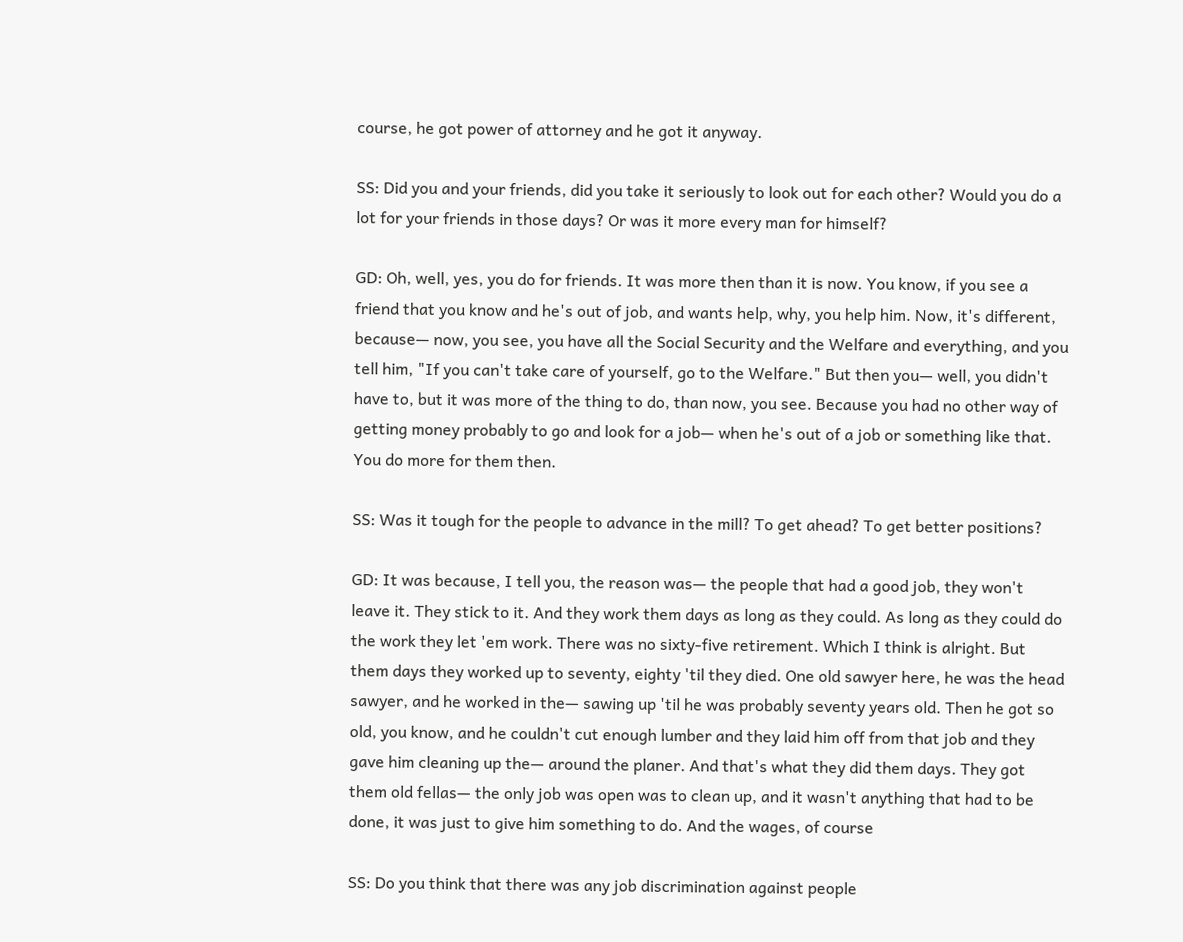course, he got power of attorney and he got it anyway.

SS: Did you and your friends, did you take it seriously to look out for each other? Would you do a lot for your friends in those days? Or was it more every man for himself?

GD: Oh, well, yes, you do for friends. It was more then than it is now. You know, if you see a friend that you know and he's out of job, and wants help, why, you help him. Now, it's different, because— now, you see, you have all the Social Security and the Welfare and everything, and you tell him, "If you can't take care of yourself, go to the Welfare." But then you— well, you didn't have to, but it was more of the thing to do, than now, you see. Because you had no other way of getting money probably to go and look for a job— when he's out of a job or something like that. You do more for them then.

SS: Was it tough for the people to advance in the mill? To get ahead? To get better positions?

GD: It was because, I tell you, the reason was— the people that had a good job, they won't leave it. They stick to it. And they work them days as long as they could. As long as they could do the work they let 'em work. There was no sixty-five retirement. Which I think is alright. But them days they worked up to seventy, eighty 'til they died. One old sawyer here, he was the head sawyer, and he worked in the— sawing up 'til he was probably seventy years old. Then he got so old, you know, and he couldn't cut enough lumber and they laid him off from that job and they gave him cleaning up the— around the planer. And that's what they did them days. They got them old fellas— the only job was open was to clean up, and it wasn't anything that had to be done, it was just to give him something to do. And the wages, of course

SS: Do you think that there was any job discrimination against people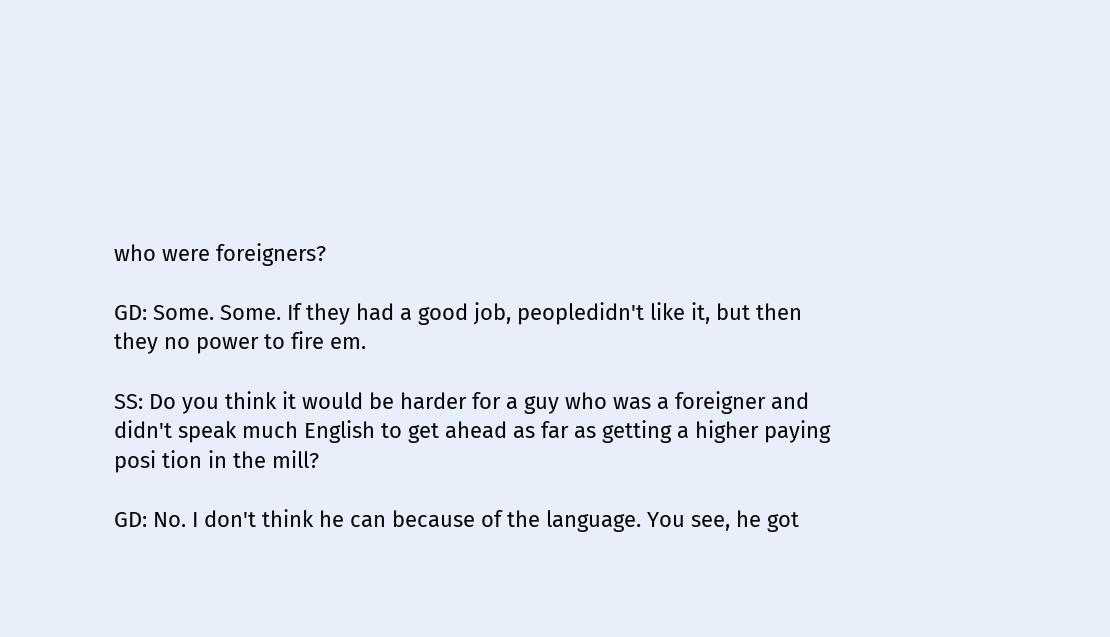who were foreigners?

GD: Some. Some. If they had a good job, peopledidn't like it, but then they no power to fire em.

SS: Do you think it would be harder for a guy who was a foreigner and didn't speak much English to get ahead as far as getting a higher paying posi tion in the mill?

GD: No. I don't think he can because of the language. You see, he got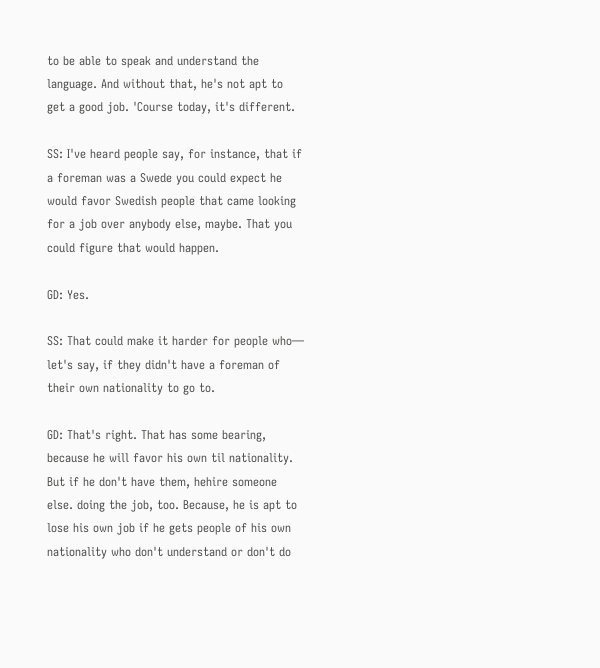to be able to speak and understand the language. And without that, he's not apt to get a good job. 'Course today, it's different.

SS: I've heard people say, for instance, that if a foreman was a Swede you could expect he would favor Swedish people that came looking for a job over anybody else, maybe. That you could figure that would happen.

GD: Yes.

SS: That could make it harder for people who— let's say, if they didn't have a foreman of their own nationality to go to.

GD: That's right. That has some bearing, because he will favor his own til nationality. But if he don't have them, hehire someone else. doing the job, too. Because, he is apt to lose his own job if he gets people of his own nationality who don't understand or don't do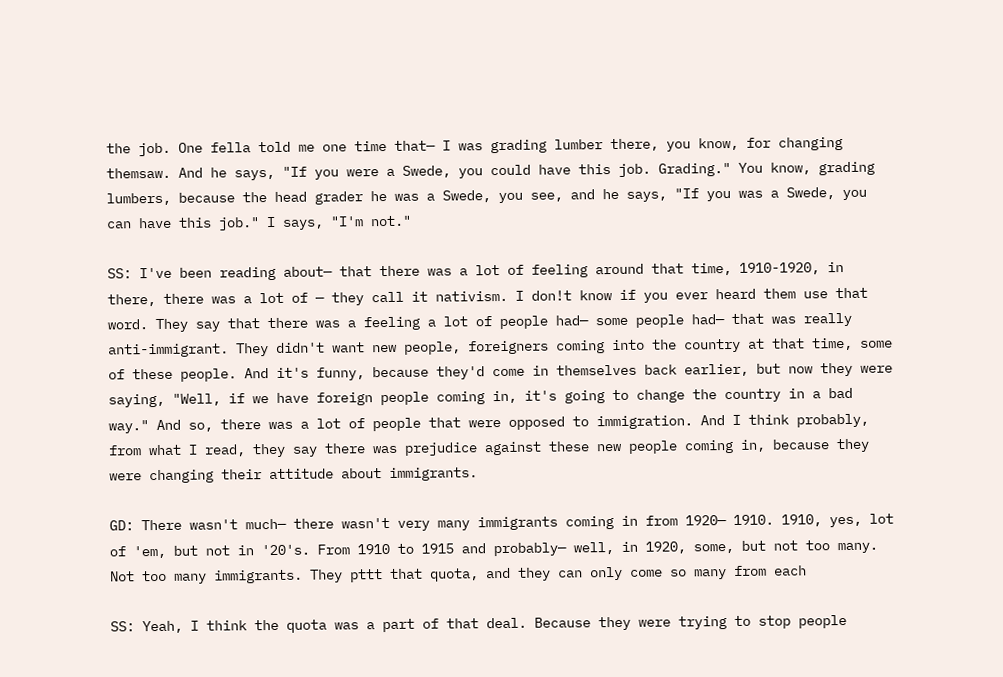the job. One fella told me one time that— I was grading lumber there, you know, for changing themsaw. And he says, "If you were a Swede, you could have this job. Grading." You know, grading lumbers, because the head grader he was a Swede, you see, and he says, "If you was a Swede, you can have this job." I says, "I'm not."

SS: I've been reading about— that there was a lot of feeling around that time, 1910-1920, in there, there was a lot of — they call it nativism. I don!t know if you ever heard them use that word. They say that there was a feeling a lot of people had— some people had— that was really anti-immigrant. They didn't want new people, foreigners coming into the country at that time, some of these people. And it's funny, because they'd come in themselves back earlier, but now they were saying, "Well, if we have foreign people coming in, it's going to change the country in a bad way." And so, there was a lot of people that were opposed to immigration. And I think probably, from what I read, they say there was prejudice against these new people coming in, because they were changing their attitude about immigrants.

GD: There wasn't much— there wasn't very many immigrants coming in from 1920— 1910. 1910, yes, lot of 'em, but not in '20's. From 1910 to 1915 and probably— well, in 1920, some, but not too many. Not too many immigrants. They pttt that quota, and they can only come so many from each

SS: Yeah, I think the quota was a part of that deal. Because they were trying to stop people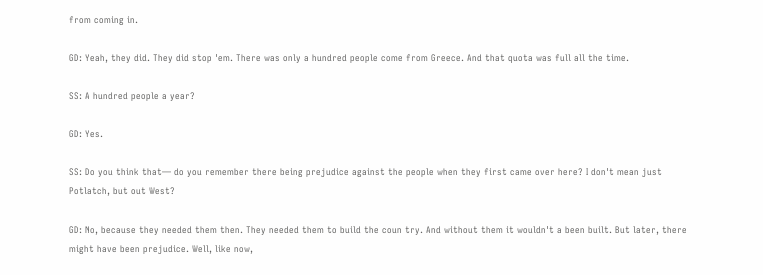from coming in.

GD: Yeah, they did. They did stop 'em. There was only a hundred people come from Greece. And that quota was full all the time.

SS: A hundred people a year?

GD: Yes.

SS: Do you think that— do you remember there being prejudice against the people when they first came over here? I don't mean just Potlatch, but out West?

GD: No, because they needed them then. They needed them to build the coun try. And without them it wouldn't a been built. But later, there might have been prejudice. Well, like now,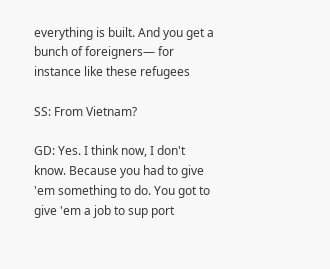everything is built. And you get a bunch of foreigners— for instance like these refugees

SS: From Vietnam?

GD: Yes. I think now, I don't know. Because you had to give 'em something to do. You got to give 'em a job to sup port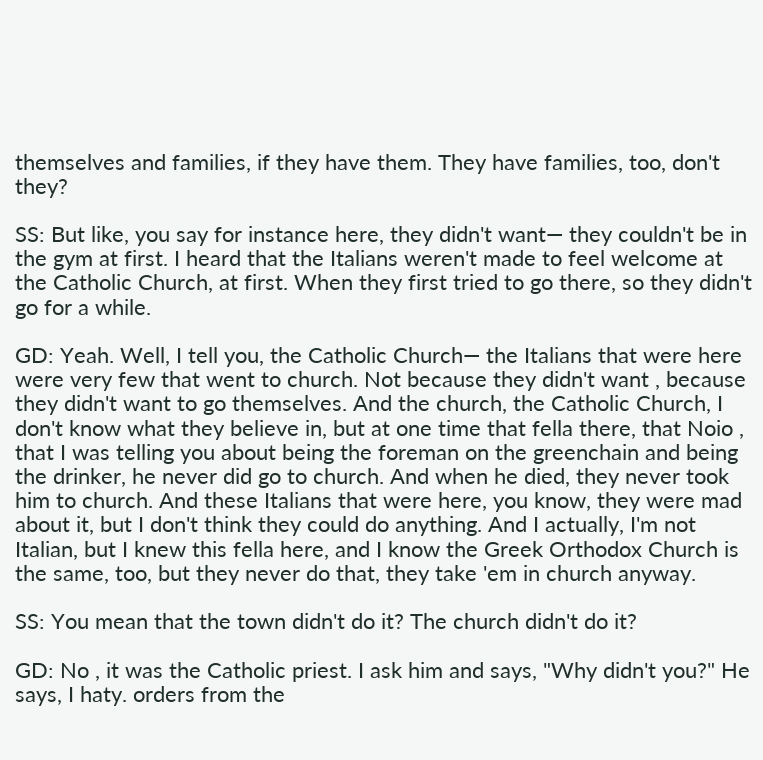themselves and families, if they have them. They have families, too, don't they?

SS: But like, you say for instance here, they didn't want— they couldn't be in the gym at first. I heard that the Italians weren't made to feel welcome at the Catholic Church, at first. When they first tried to go there, so they didn't go for a while.

GD: Yeah. Well, I tell you, the Catholic Church— the Italians that were here were very few that went to church. Not because they didn't want , because they didn't want to go themselves. And the church, the Catholic Church, I don't know what they believe in, but at one time that fella there, that Noio , that I was telling you about being the foreman on the greenchain and being the drinker, he never did go to church. And when he died, they never took him to church. And these Italians that were here, you know, they were mad about it, but I don't think they could do anything. And I actually, I'm not Italian, but I knew this fella here, and I know the Greek Orthodox Church is the same, too, but they never do that, they take 'em in church anyway.

SS: You mean that the town didn't do it? The church didn't do it?

GD: No , it was the Catholic priest. I ask him and says, "Why didn't you?" He says, I haty. orders from the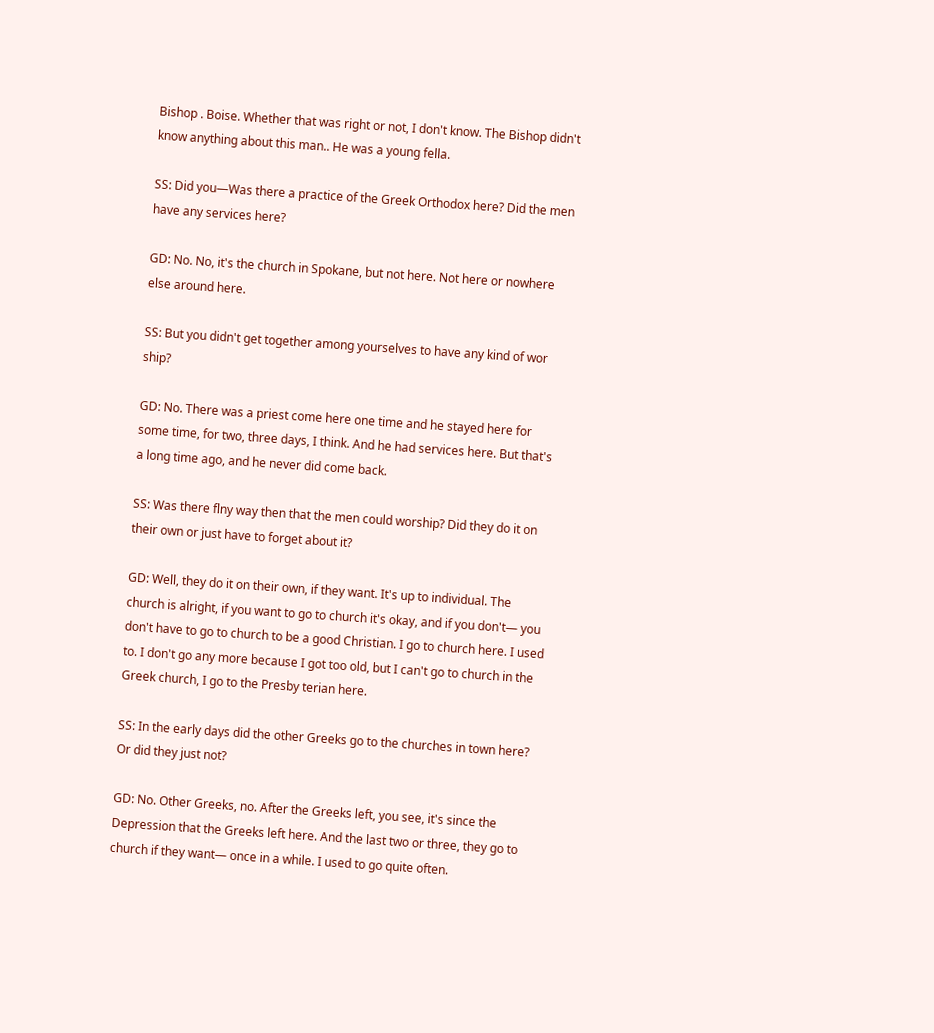Bishop . Boise. Whether that was right or not, I don't know. The Bishop didn't know anything about this man.. He was a young fella.

SS: Did you—Was there a practice of the Greek Orthodox here? Did the men have any services here?

GD: No. No, it's the church in Spokane, but not here. Not here or nowhere else around here.

SS: But you didn't get together among yourselves to have any kind of wor ship?

GD: No. There was a priest come here one time and he stayed here for some time, for two, three days, I think. And he had services here. But that's a long time ago, and he never did come back.

SS: Was there flny way then that the men could worship? Did they do it on their own or just have to forget about it?

GD: Well, they do it on their own, if they want. It's up to individual. The church is alright, if you want to go to church it's okay, and if you don't— you don't have to go to church to be a good Christian. I go to church here. I used to. I don't go any more because I got too old, but I can't go to church in the Greek church, I go to the Presby terian here.

SS: In the early days did the other Greeks go to the churches in town here? Or did they just not?

GD: No. Other Greeks, no. After the Greeks left, you see, it's since the Depression that the Greeks left here. And the last two or three, they go to church if they want— once in a while. I used to go quite often.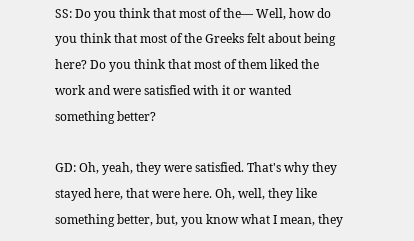SS: Do you think that most of the— Well, how do you think that most of the Greeks felt about being here? Do you think that most of them liked the work and were satisfied with it or wanted something better?

GD: Oh, yeah, they were satisfied. That's why they stayed here, that were here. Oh, well, they like something better, but, you know what I mean, they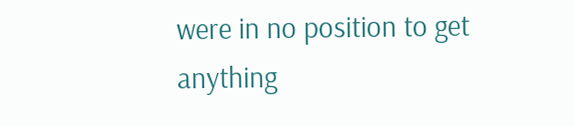were in no position to get anything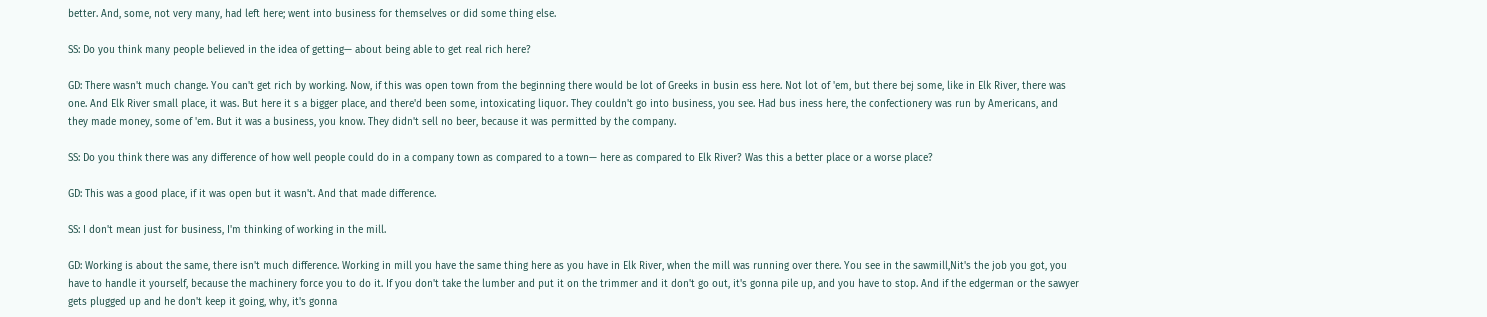better. And, some, not very many, had left here; went into business for themselves or did some thing else.

SS: Do you think many people believed in the idea of getting— about being able to get real rich here?

GD: There wasn't much change. You can't get rich by working. Now, if this was open town from the beginning there would be lot of Greeks in busin ess here. Not lot of 'em, but there bej some, like in Elk River, there was one. And Elk River small place, it was. But here it s a bigger place, and there'd been some, intoxicating liquor. They couldn't go into business, you see. Had bus iness here, the confectionery was run by Americans, and they made money, some of 'em. But it was a business, you know. They didn't sell no beer, because it was permitted by the company.

SS: Do you think there was any difference of how well people could do in a company town as compared to a town— here as compared to Elk River? Was this a better place or a worse place?

GD: This was a good place, if it was open but it wasn't. And that made difference.

SS: I don't mean just for business, I'm thinking of working in the mill.

GD: Working is about the same, there isn't much difference. Working in mill you have the same thing here as you have in Elk River, when the mill was running over there. You see in the sawmill,Nit's the job you got, you have to handle it yourself, because the machinery force you to do it. If you don't take the lumber and put it on the trimmer and it don't go out, it's gonna pile up, and you have to stop. And if the edgerman or the sawyer gets plugged up and he don't keep it going, why, it's gonna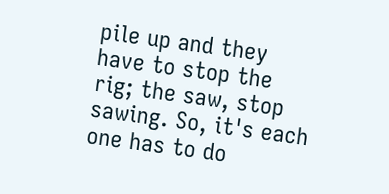pile up and they have to stop the rig; the saw, stop sawing. So, it's each one has to do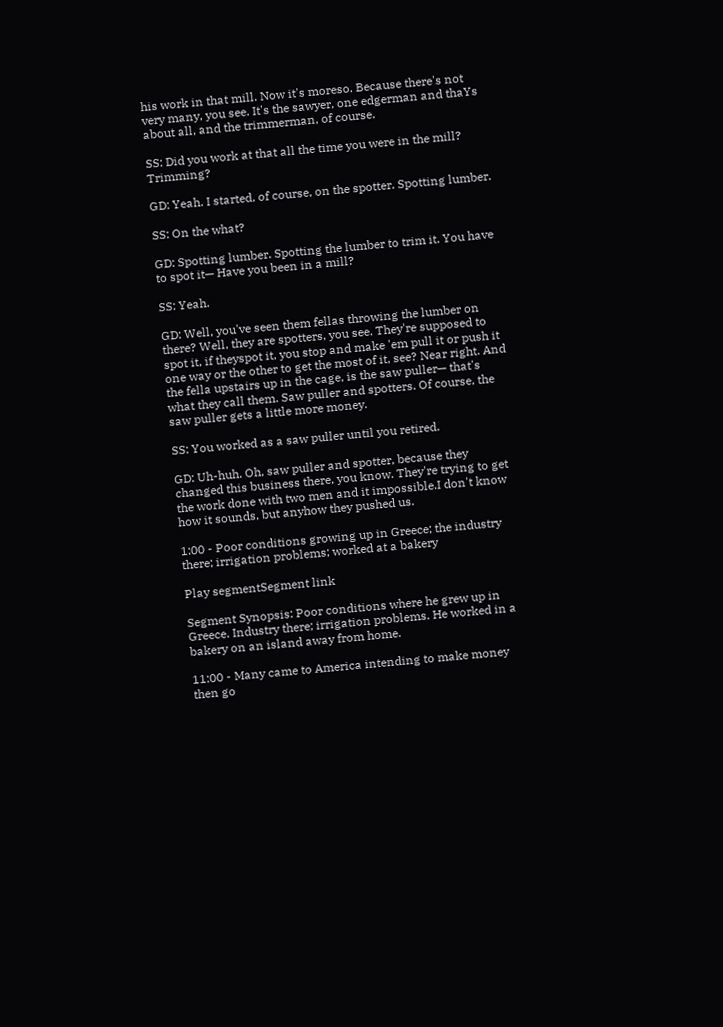his work in that mill. Now it's moreso. Because there's not very many, you see. It's the sawyer, one edgerman and thaYs about all, and the trimmerman, of course.

SS: Did you work at that all the time you were in the mill? Trimming?

GD: Yeah. I started, of course, on the spotter. Spotting lumber.

SS: On the what?

GD: Spotting lumber. Spotting the lumber to trim it. You have to spot it— Have you been in a mill?

SS: Yeah.

GD: Well, you've seen them fellas throwing the lumber on there? Well, they are spotters, you see. They're supposed to spot it, if theyspot it, you stop and make 'em pull it or push it one way or the other to get the most of it, see? Near right. And the fella upstairs up in the cage, is the saw puller— that's what they call them. Saw puller and spotters. Of course, the saw puller gets a little more money.

SS: You worked as a saw puller until you retired.

GD: Uh-huh. Oh, saw puller and spotter, because they changed this business there, you know. They're trying to get the work done with two men and it impossible.I don't know how it sounds, but anyhow they pushed us.

1:00 - Poor conditions growing up in Greece; the industry there; irrigation problems; worked at a bakery

Play segmentSegment link

Segment Synopsis: Poor conditions where he grew up in Greece. Industry there; irrigation problems. He worked in a bakery on an island away from home.

11:00 - Many came to America intending to make money then go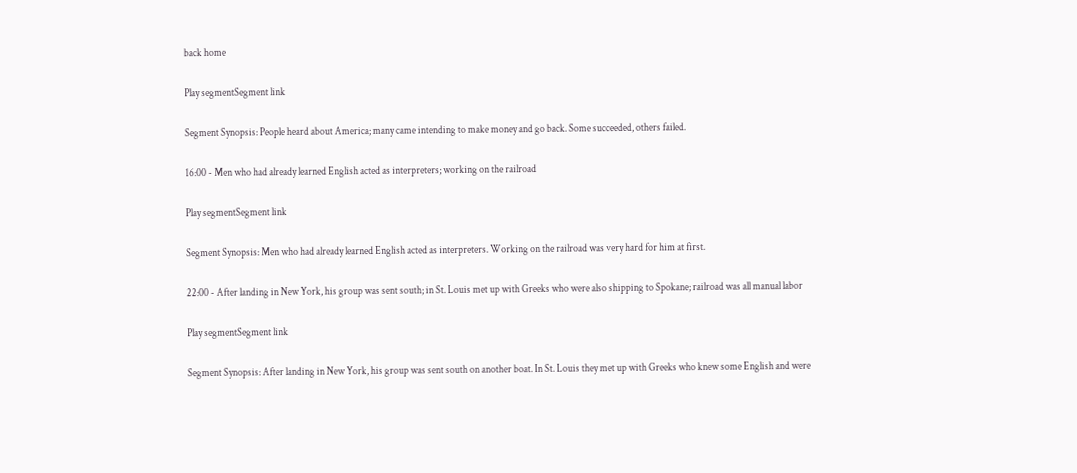back home

Play segmentSegment link

Segment Synopsis: People heard about America; many came intending to make money and go back. Some succeeded, others failed.

16:00 - Men who had already learned English acted as interpreters; working on the railroad

Play segmentSegment link

Segment Synopsis: Men who had already learned English acted as interpreters. Working on the railroad was very hard for him at first.

22:00 - After landing in New York, his group was sent south; in St. Louis met up with Greeks who were also shipping to Spokane; railroad was all manual labor

Play segmentSegment link

Segment Synopsis: After landing in New York, his group was sent south on another boat. In St. Louis they met up with Greeks who knew some English and were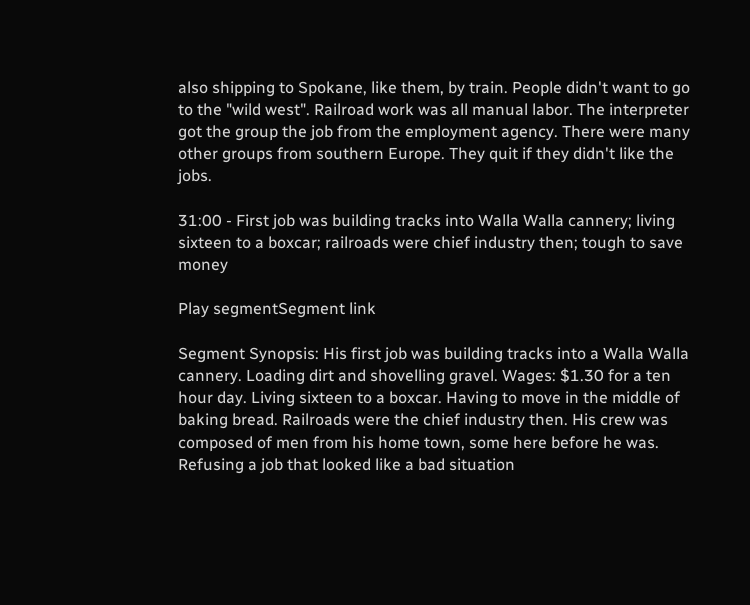also shipping to Spokane, like them, by train. People didn't want to go to the "wild west". Railroad work was all manual labor. The interpreter got the group the job from the employment agency. There were many other groups from southern Europe. They quit if they didn't like the jobs.

31:00 - First job was building tracks into Walla Walla cannery; living sixteen to a boxcar; railroads were chief industry then; tough to save money

Play segmentSegment link

Segment Synopsis: His first job was building tracks into a Walla Walla cannery. Loading dirt and shovelling gravel. Wages: $1.30 for a ten hour day. Living sixteen to a boxcar. Having to move in the middle of baking bread. Railroads were the chief industry then. His crew was composed of men from his home town, some here before he was. Refusing a job that looked like a bad situation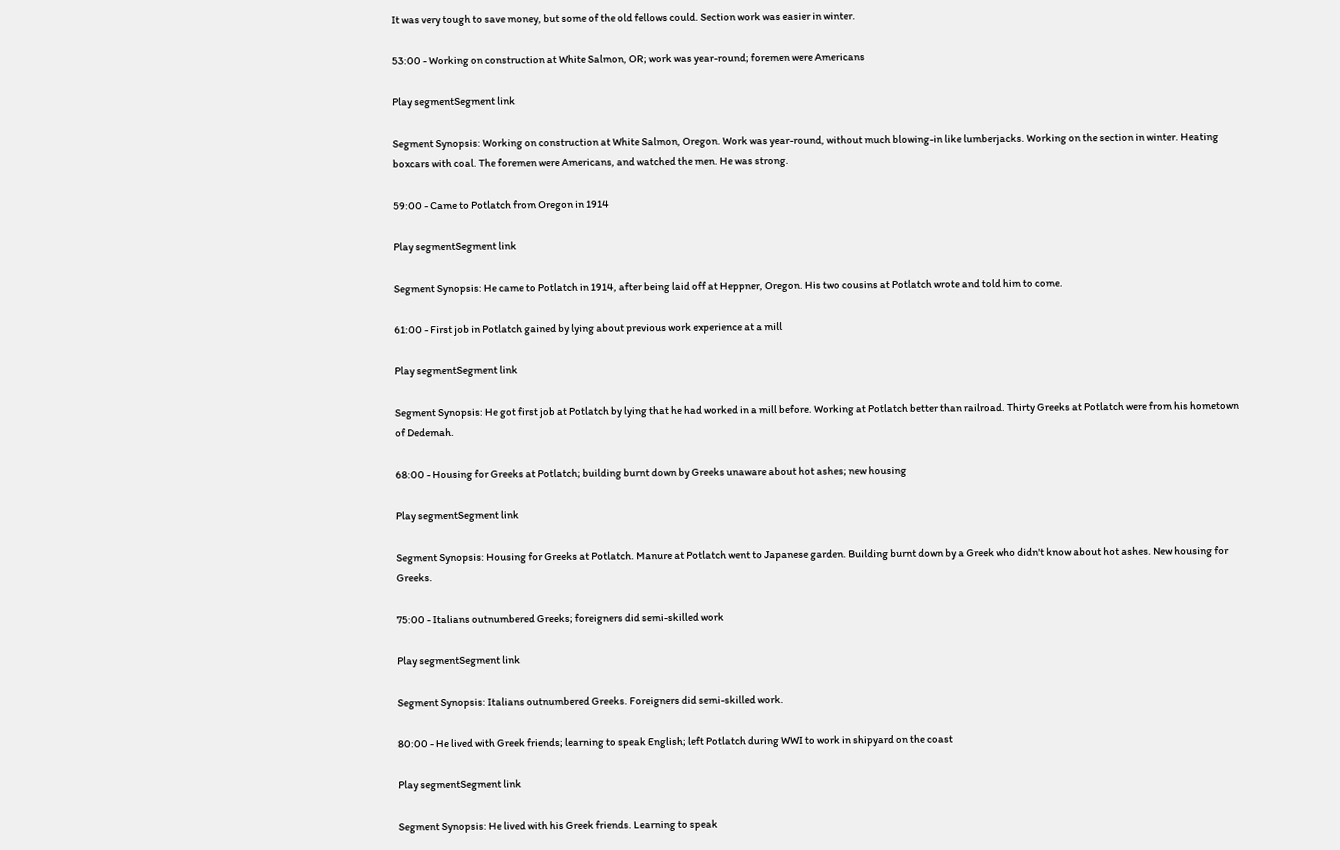It was very tough to save money, but some of the old fellows could. Section work was easier in winter.

53:00 - Working on construction at White Salmon, OR; work was year-round; foremen were Americans

Play segmentSegment link

Segment Synopsis: Working on construction at White Salmon, Oregon. Work was year-round, without much blowing-in like lumberjacks. Working on the section in winter. Heating boxcars with coal. The foremen were Americans, and watched the men. He was strong.

59:00 - Came to Potlatch from Oregon in 1914

Play segmentSegment link

Segment Synopsis: He came to Potlatch in 1914, after being laid off at Heppner, Oregon. His two cousins at Potlatch wrote and told him to come.

61:00 - First job in Potlatch gained by lying about previous work experience at a mill

Play segmentSegment link

Segment Synopsis: He got first job at Potlatch by lying that he had worked in a mill before. Working at Potlatch better than railroad. Thirty Greeks at Potlatch were from his hometown of Dedemah.

68:00 - Housing for Greeks at Potlatch; building burnt down by Greeks unaware about hot ashes; new housing

Play segmentSegment link

Segment Synopsis: Housing for Greeks at Potlatch. Manure at Potlatch went to Japanese garden. Building burnt down by a Greek who didn't know about hot ashes. New housing for Greeks.

75:00 - Italians outnumbered Greeks; foreigners did semi-skilled work

Play segmentSegment link

Segment Synopsis: Italians outnumbered Greeks. Foreigners did semi-skilled work.

80:00 - He lived with Greek friends; learning to speak English; left Potlatch during WWI to work in shipyard on the coast

Play segmentSegment link

Segment Synopsis: He lived with his Greek friends. Learning to speak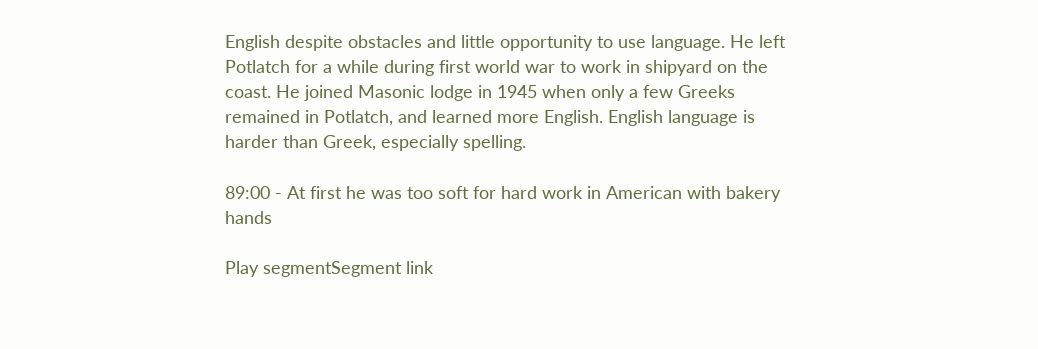English despite obstacles and little opportunity to use language. He left Potlatch for a while during first world war to work in shipyard on the coast. He joined Masonic lodge in 1945 when only a few Greeks remained in Potlatch, and learned more English. English language is harder than Greek, especially spelling.

89:00 - At first he was too soft for hard work in American with bakery hands

Play segmentSegment link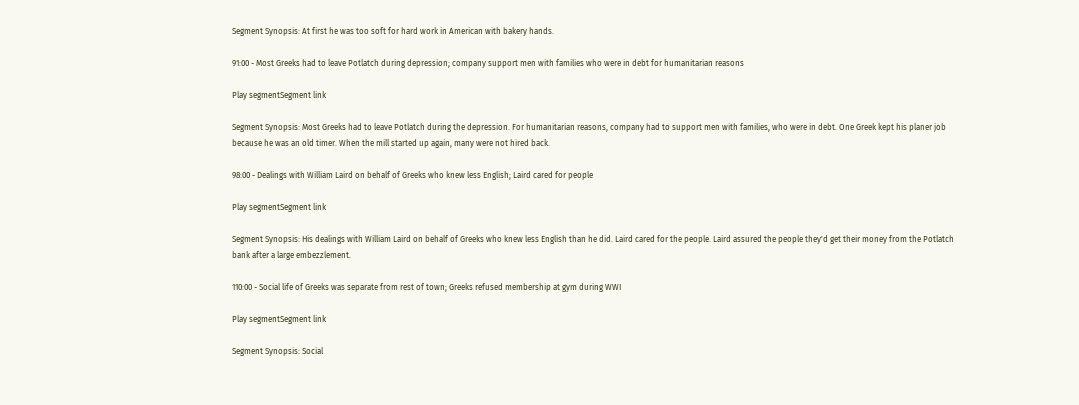Segment Synopsis: At first he was too soft for hard work in American with bakery hands.

91:00 - Most Greeks had to leave Potlatch during depression; company support men with families who were in debt for humanitarian reasons

Play segmentSegment link

Segment Synopsis: Most Greeks had to leave Potlatch during the depression. For humanitarian reasons, company had to support men with families, who were in debt. One Greek kept his planer job because he was an old timer. When the mill started up again, many were not hired back.

98:00 - Dealings with William Laird on behalf of Greeks who knew less English; Laird cared for people

Play segmentSegment link

Segment Synopsis: His dealings with William Laird on behalf of Greeks who knew less English than he did. Laird cared for the people. Laird assured the people they'd get their money from the Potlatch bank after a large embezzlement.

110:00 - Social life of Greeks was separate from rest of town; Greeks refused membership at gym during WWI

Play segmentSegment link

Segment Synopsis: Social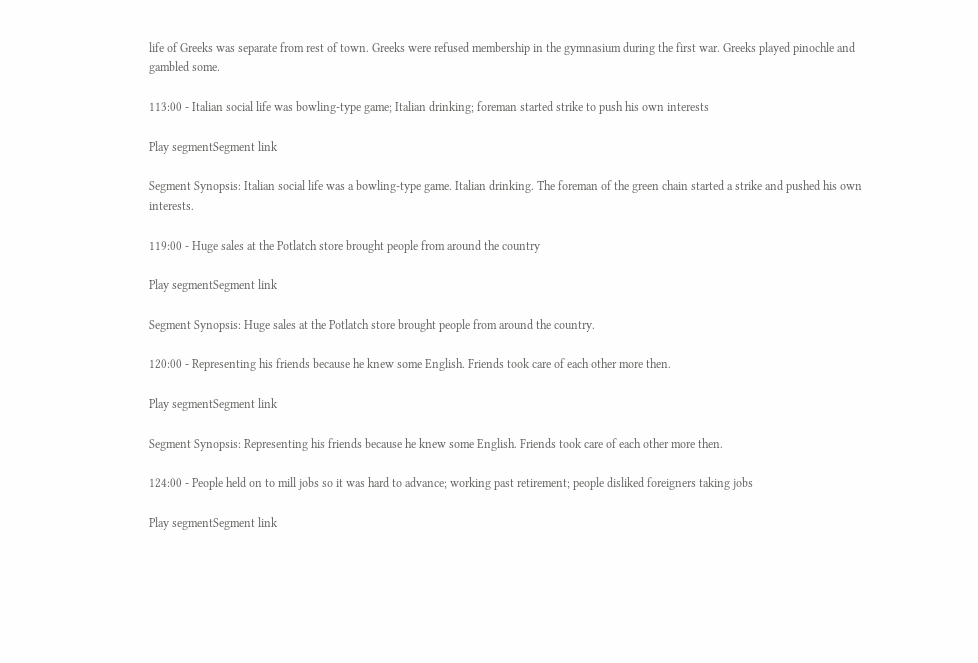life of Greeks was separate from rest of town. Greeks were refused membership in the gymnasium during the first war. Greeks played pinochle and gambled some.

113:00 - Italian social life was bowling-type game; Italian drinking; foreman started strike to push his own interests

Play segmentSegment link

Segment Synopsis: Italian social life was a bowling-type game. Italian drinking. The foreman of the green chain started a strike and pushed his own interests.

119:00 - Huge sales at the Potlatch store brought people from around the country

Play segmentSegment link

Segment Synopsis: Huge sales at the Potlatch store brought people from around the country.

120:00 - Representing his friends because he knew some English. Friends took care of each other more then.

Play segmentSegment link

Segment Synopsis: Representing his friends because he knew some English. Friends took care of each other more then.

124:00 - People held on to mill jobs so it was hard to advance; working past retirement; people disliked foreigners taking jobs

Play segmentSegment link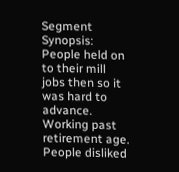Segment Synopsis: People held on to their mill jobs then so it was hard to advance. Working past retirement age. People disliked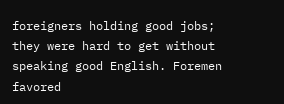foreigners holding good jobs; they were hard to get without speaking good English. Foremen favored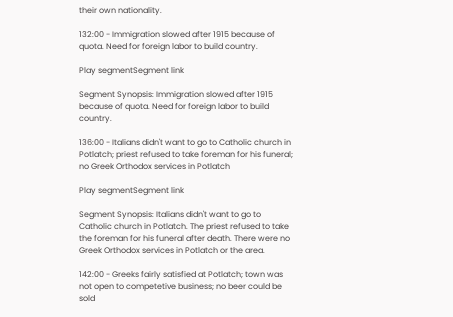their own nationality.

132:00 - Immigration slowed after 1915 because of quota. Need for foreign labor to build country.

Play segmentSegment link

Segment Synopsis: Immigration slowed after 1915 because of quota. Need for foreign labor to build country.

136:00 - Italians didn't want to go to Catholic church in Potlatch; priest refused to take foreman for his funeral; no Greek Orthodox services in Potlatch

Play segmentSegment link

Segment Synopsis: Italians didn't want to go to Catholic church in Potlatch. The priest refused to take the foreman for his funeral after death. There were no Greek Orthodox services in Potlatch or the area.

142:00 - Greeks fairly satisfied at Potlatch; town was not open to competetive business; no beer could be sold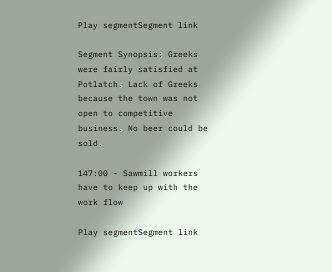Play segmentSegment link

Segment Synopsis: Greeks were fairly satisfied at Potlatch. Lack of Greeks because the town was not open to competitive business. No beer could be sold.

147:00 - Sawmill workers have to keep up with the work flow

Play segmentSegment link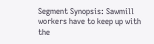Segment Synopsis: Sawmill workers have to keep up with the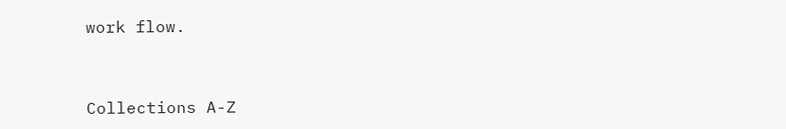work flow.


Collections A-Z